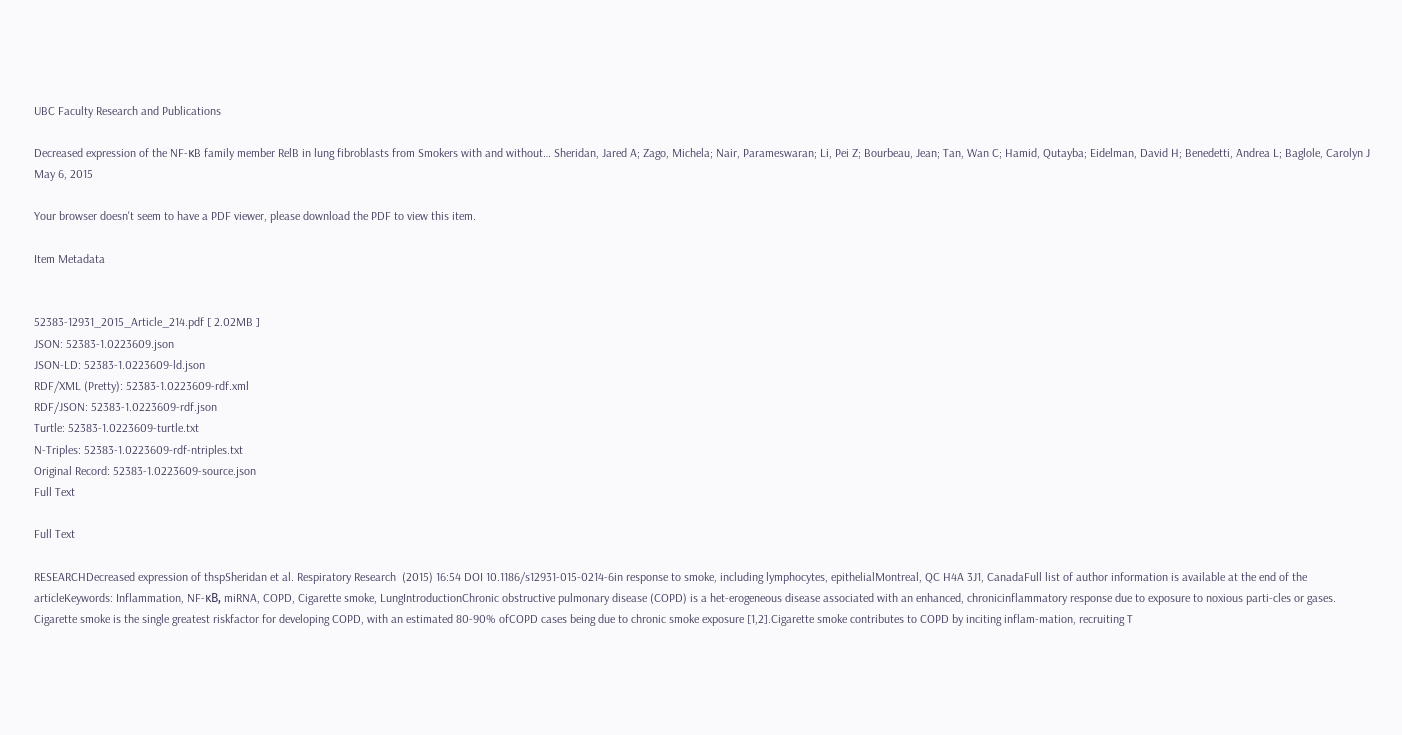UBC Faculty Research and Publications

Decreased expression of the NF-κB family member RelB in lung fibroblasts from Smokers with and without… Sheridan, Jared A; Zago, Michela; Nair, Parameswaran; Li, Pei Z; Bourbeau, Jean; Tan, Wan C; Hamid, Qutayba; Eidelman, David H; Benedetti, Andrea L; Baglole, Carolyn J May 6, 2015

Your browser doesn't seem to have a PDF viewer, please download the PDF to view this item.

Item Metadata


52383-12931_2015_Article_214.pdf [ 2.02MB ]
JSON: 52383-1.0223609.json
JSON-LD: 52383-1.0223609-ld.json
RDF/XML (Pretty): 52383-1.0223609-rdf.xml
RDF/JSON: 52383-1.0223609-rdf.json
Turtle: 52383-1.0223609-turtle.txt
N-Triples: 52383-1.0223609-rdf-ntriples.txt
Original Record: 52383-1.0223609-source.json
Full Text

Full Text

RESEARCHDecreased expression of thspSheridan et al. Respiratory Research  (2015) 16:54 DOI 10.1186/s12931-015-0214-6in response to smoke, including lymphocytes, epithelialMontreal, QC H4A 3J1, CanadaFull list of author information is available at the end of the articleKeywords: Inflammation, NF-κB, miRNA, COPD, Cigarette smoke, LungIntroductionChronic obstructive pulmonary disease (COPD) is a het-erogeneous disease associated with an enhanced, chronicinflammatory response due to exposure to noxious parti-cles or gases. Cigarette smoke is the single greatest riskfactor for developing COPD, with an estimated 80-90% ofCOPD cases being due to chronic smoke exposure [1,2].Cigarette smoke contributes to COPD by inciting inflam-mation, recruiting T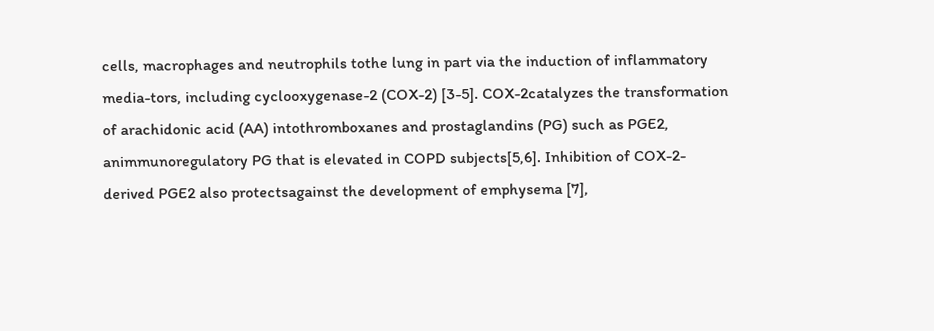cells, macrophages and neutrophils tothe lung in part via the induction of inflammatory media-tors, including cyclooxygenase-2 (COX-2) [3-5]. COX-2catalyzes the transformation of arachidonic acid (AA) intothromboxanes and prostaglandins (PG) such as PGE2, animmunoregulatory PG that is elevated in COPD subjects[5,6]. Inhibition of COX-2-derived PGE2 also protectsagainst the development of emphysema [7],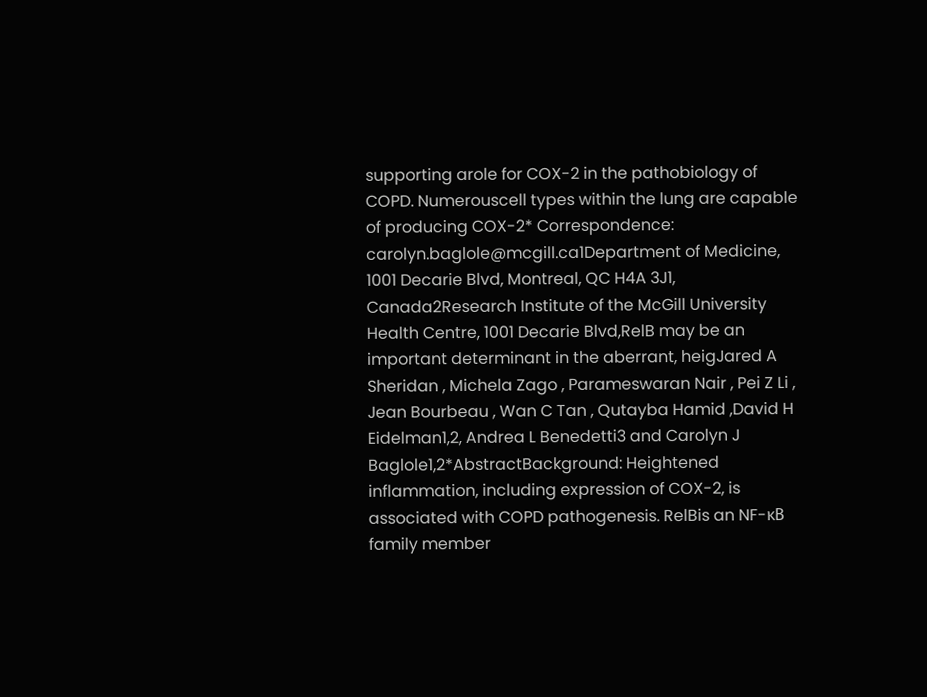supporting arole for COX-2 in the pathobiology of COPD. Numerouscell types within the lung are capable of producing COX-2* Correspondence: carolyn.baglole@mcgill.ca1Department of Medicine, 1001 Decarie Blvd, Montreal, QC H4A 3J1, Canada2Research Institute of the McGill University Health Centre, 1001 Decarie Blvd,RelB may be an important determinant in the aberrant, heigJared A Sheridan , Michela Zago , Parameswaran Nair , Pei Z Li , Jean Bourbeau , Wan C Tan , Qutayba Hamid ,David H Eidelman1,2, Andrea L Benedetti3 and Carolyn J Baglole1,2*AbstractBackground: Heightened inflammation, including expression of COX-2, is associated with COPD pathogenesis. RelBis an NF-κB family member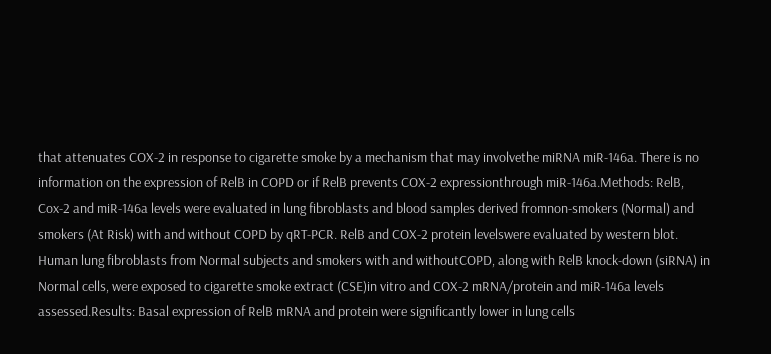that attenuates COX-2 in response to cigarette smoke by a mechanism that may involvethe miRNA miR-146a. There is no information on the expression of RelB in COPD or if RelB prevents COX-2 expressionthrough miR-146a.Methods: RelB, Cox-2 and miR-146a levels were evaluated in lung fibroblasts and blood samples derived fromnon-smokers (Normal) and smokers (At Risk) with and without COPD by qRT-PCR. RelB and COX-2 protein levelswere evaluated by western blot. Human lung fibroblasts from Normal subjects and smokers with and withoutCOPD, along with RelB knock-down (siRNA) in Normal cells, were exposed to cigarette smoke extract (CSE)in vitro and COX-2 mRNA/protein and miR-146a levels assessed.Results: Basal expression of RelB mRNA and protein were significantly lower in lung cells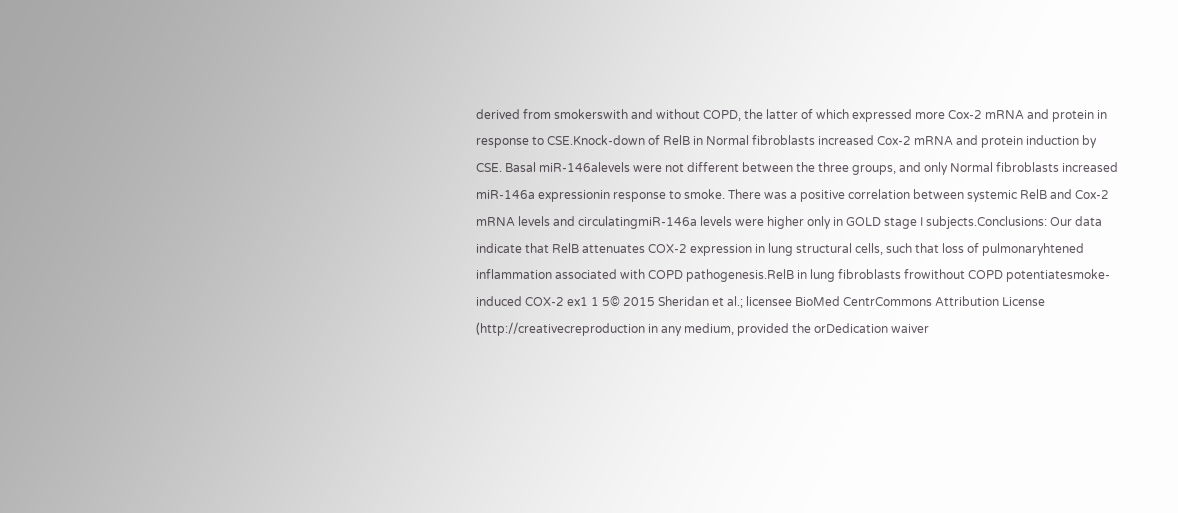derived from smokerswith and without COPD, the latter of which expressed more Cox-2 mRNA and protein in response to CSE.Knock-down of RelB in Normal fibroblasts increased Cox-2 mRNA and protein induction by CSE. Basal miR-146alevels were not different between the three groups, and only Normal fibroblasts increased miR-146a expressionin response to smoke. There was a positive correlation between systemic RelB and Cox-2 mRNA levels and circulatingmiR-146a levels were higher only in GOLD stage I subjects.Conclusions: Our data indicate that RelB attenuates COX-2 expression in lung structural cells, such that loss of pulmonaryhtened inflammation associated with COPD pathogenesis.RelB in lung fibroblasts frowithout COPD potentiatesmoke-induced COX-2 ex1 1 5© 2015 Sheridan et al.; licensee BioMed CentrCommons Attribution License (http://creativecreproduction in any medium, provided the orDedication waiver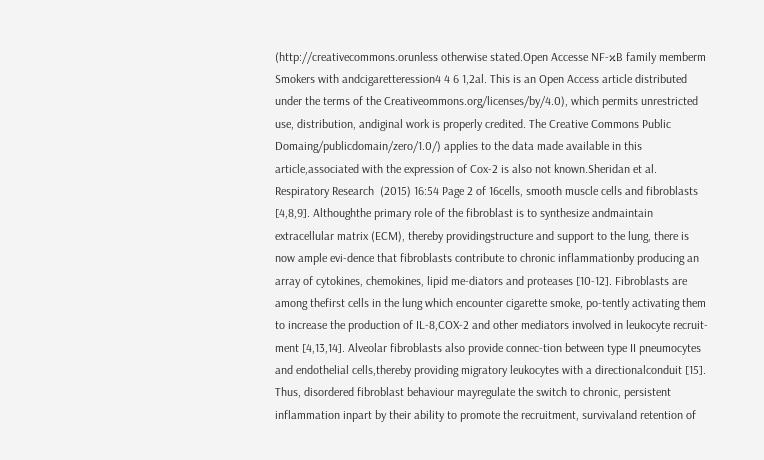(http://creativecommons.orunless otherwise stated.Open Accesse NF-κB family memberm Smokers with andcigaretteression4 4 6 1,2al. This is an Open Access article distributed under the terms of the Creativeommons.org/licenses/by/4.0), which permits unrestricted use, distribution, andiginal work is properly credited. The Creative Commons Public Domaing/publicdomain/zero/1.0/) applies to the data made available in this article,associated with the expression of Cox-2 is also not known.Sheridan et al. Respiratory Research  (2015) 16:54 Page 2 of 16cells, smooth muscle cells and fibroblasts [4,8,9]. Althoughthe primary role of the fibroblast is to synthesize andmaintain extracellular matrix (ECM), thereby providingstructure and support to the lung, there is now ample evi-dence that fibroblasts contribute to chronic inflammationby producing an array of cytokines, chemokines, lipid me-diators and proteases [10-12]. Fibroblasts are among thefirst cells in the lung which encounter cigarette smoke, po-tently activating them to increase the production of IL-8,COX-2 and other mediators involved in leukocyte recruit-ment [4,13,14]. Alveolar fibroblasts also provide connec-tion between type II pneumocytes and endothelial cells,thereby providing migratory leukocytes with a directionalconduit [15]. Thus, disordered fibroblast behaviour mayregulate the switch to chronic, persistent inflammation inpart by their ability to promote the recruitment, survivaland retention of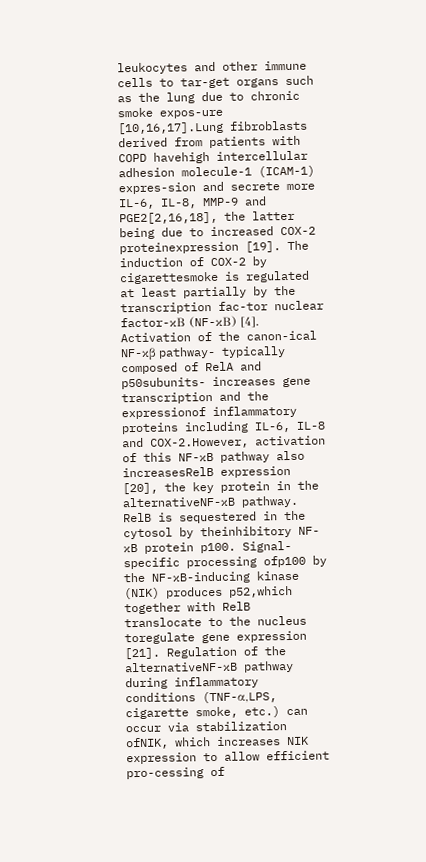leukocytes and other immune cells to tar-get organs such as the lung due to chronic smoke expos-ure [10,16,17].Lung fibroblasts derived from patients with COPD havehigh intercellular adhesion molecule-1 (ICAM-1) expres-sion and secrete more IL-6, IL-8, MMP-9 and PGE2[2,16,18], the latter being due to increased COX-2 proteinexpression [19]. The induction of COX-2 by cigarettesmoke is regulated at least partially by the transcription fac-tor nuclear factor-κB (NF-κB) [4]. Activation of the canon-ical NF-κβ pathway- typically composed of RelA and p50subunits- increases gene transcription and the expressionof inflammatory proteins including IL-6, IL-8 and COX-2.However, activation of this NF-κB pathway also increasesRelB expression [20], the key protein in the alternativeNF-κB pathway. RelB is sequestered in the cytosol by theinhibitory NF-κB protein p100. Signal-specific processing ofp100 by the NF-κB-inducing kinase (NIK) produces p52,which together with RelB translocate to the nucleus toregulate gene expression [21]. Regulation of the alternativeNF-κB pathway during inflammatory conditions (TNF-α,LPS, cigarette smoke, etc.) can occur via stabilization ofNIK, which increases NIK expression to allow efficient pro-cessing of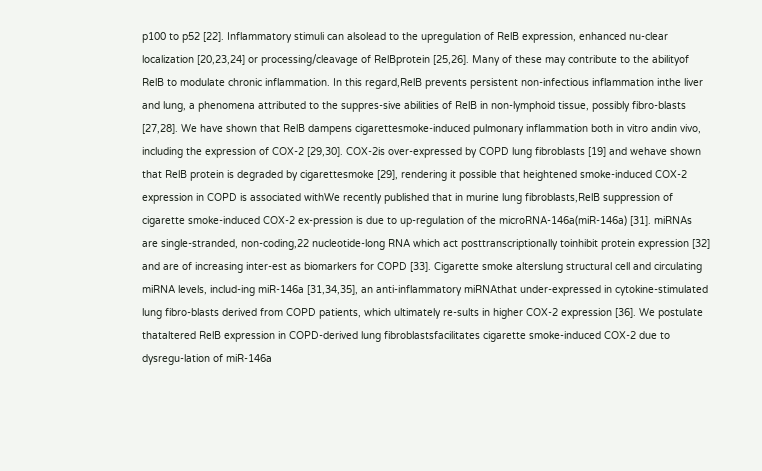p100 to p52 [22]. Inflammatory stimuli can alsolead to the upregulation of RelB expression, enhanced nu-clear localization [20,23,24] or processing/cleavage of RelBprotein [25,26]. Many of these may contribute to the abilityof RelB to modulate chronic inflammation. In this regard,RelB prevents persistent non-infectious inflammation inthe liver and lung, a phenomena attributed to the suppres-sive abilities of RelB in non-lymphoid tissue, possibly fibro-blasts [27,28]. We have shown that RelB dampens cigarettesmoke-induced pulmonary inflammation both in vitro andin vivo, including the expression of COX-2 [29,30]. COX-2is over-expressed by COPD lung fibroblasts [19] and wehave shown that RelB protein is degraded by cigarettesmoke [29], rendering it possible that heightened smoke-induced COX-2 expression in COPD is associated withWe recently published that in murine lung fibroblasts,RelB suppression of cigarette smoke-induced COX-2 ex-pression is due to up-regulation of the microRNA-146a(miR-146a) [31]. miRNAs are single-stranded, non-coding,22 nucleotide-long RNA which act posttranscriptionally toinhibit protein expression [32] and are of increasing inter-est as biomarkers for COPD [33]. Cigarette smoke alterslung structural cell and circulating miRNA levels, includ-ing miR-146a [31,34,35], an anti-inflammatory miRNAthat under-expressed in cytokine-stimulated lung fibro-blasts derived from COPD patients, which ultimately re-sults in higher COX-2 expression [36]. We postulate thataltered RelB expression in COPD-derived lung fibroblastsfacilitates cigarette smoke-induced COX-2 due to dysregu-lation of miR-146a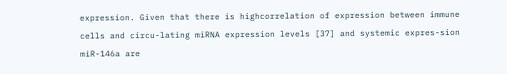expression. Given that there is highcorrelation of expression between immune cells and circu-lating miRNA expression levels [37] and systemic expres-sion miR-146a are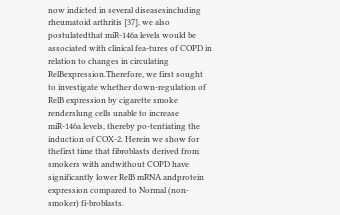now indicted in several diseasesincluding rheumatoid arthritis [37], we also postulatedthat miR-146a levels would be associated with clinical fea-tures of COPD in relation to changes in circulating RelBexpression.Therefore, we first sought to investigate whether down-regulation of RelB expression by cigarette smoke renderslung cells unable to increase miR-146a levels, thereby po-tentiating the induction of COX-2. Herein we show for thefirst time that fibroblasts derived from smokers with andwithout COPD have significantly lower RelB mRNA andprotein expression compared to Normal (non-smoker) fi-broblasts.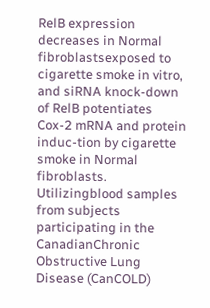RelB expression decreases in Normal fibroblastsexposed to cigarette smoke in vitro, and siRNA knock-down of RelB potentiates Cox-2 mRNA and protein induc-tion by cigarette smoke in Normal fibroblasts. Utilizingblood samples from subjects participating in the CanadianChronic Obstructive Lung Disease (CanCOLD)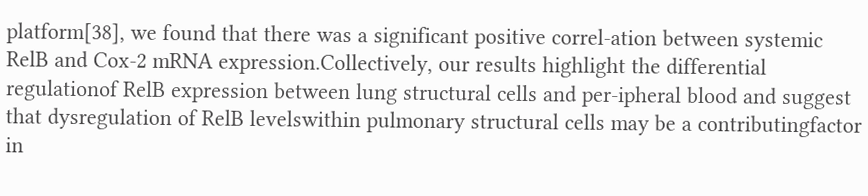platform[38], we found that there was a significant positive correl-ation between systemic RelB and Cox-2 mRNA expression.Collectively, our results highlight the differential regulationof RelB expression between lung structural cells and per-ipheral blood and suggest that dysregulation of RelB levelswithin pulmonary structural cells may be a contributingfactor in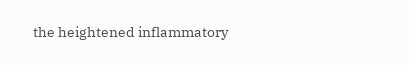the heightened inflammatory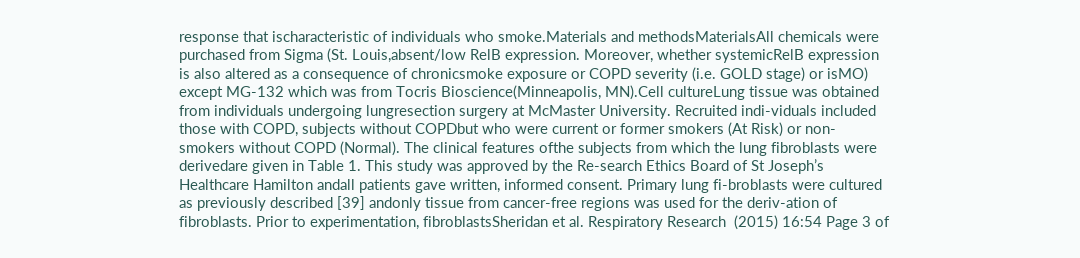response that ischaracteristic of individuals who smoke.Materials and methodsMaterialsAll chemicals were purchased from Sigma (St. Louis,absent/low RelB expression. Moreover, whether systemicRelB expression is also altered as a consequence of chronicsmoke exposure or COPD severity (i.e. GOLD stage) or isMO) except MG-132 which was from Tocris Bioscience(Minneapolis, MN).Cell cultureLung tissue was obtained from individuals undergoing lungresection surgery at McMaster University. Recruited indi-viduals included those with COPD, subjects without COPDbut who were current or former smokers (At Risk) or non-smokers without COPD (Normal). The clinical features ofthe subjects from which the lung fibroblasts were derivedare given in Table 1. This study was approved by the Re-search Ethics Board of St Joseph’s Healthcare Hamilton andall patients gave written, informed consent. Primary lung fi-broblasts were cultured as previously described [39] andonly tissue from cancer-free regions was used for the deriv-ation of fibroblasts. Prior to experimentation, fibroblastsSheridan et al. Respiratory Research  (2015) 16:54 Page 3 of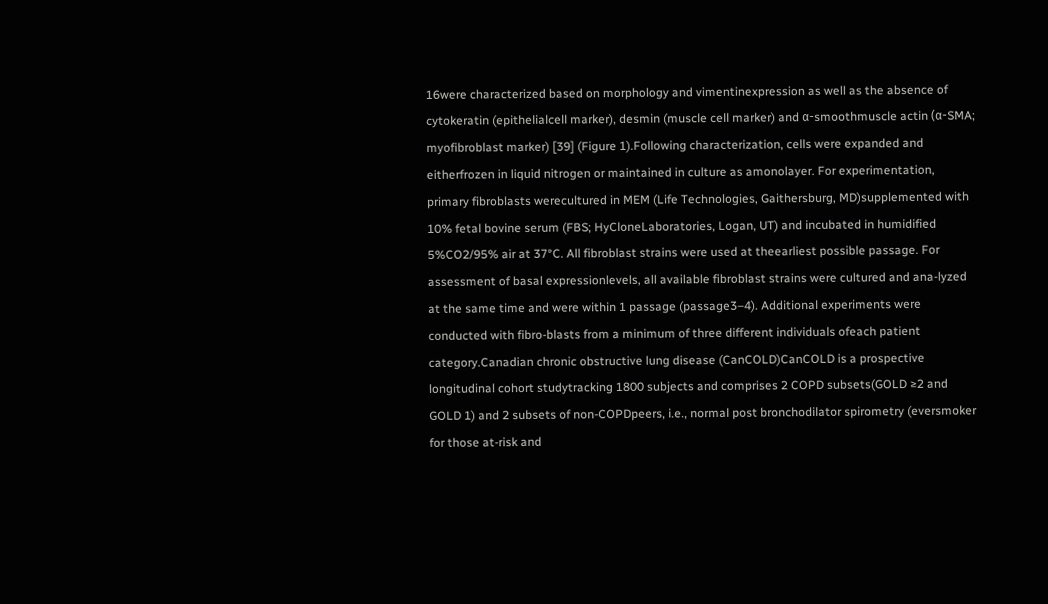16were characterized based on morphology and vimentinexpression as well as the absence of cytokeratin (epithelialcell marker), desmin (muscle cell marker) and α-smoothmuscle actin (α-SMA; myofibroblast marker) [39] (Figure 1).Following characterization, cells were expanded and eitherfrozen in liquid nitrogen or maintained in culture as amonolayer. For experimentation, primary fibroblasts werecultured in MEM (Life Technologies, Gaithersburg, MD)supplemented with 10% fetal bovine serum (FBS; HyCloneLaboratories, Logan, UT) and incubated in humidified 5%CO2/95% air at 37°C. All fibroblast strains were used at theearliest possible passage. For assessment of basal expressionlevels, all available fibroblast strains were cultured and ana-lyzed at the same time and were within 1 passage (passage3–4). Additional experiments were conducted with fibro-blasts from a minimum of three different individuals ofeach patient category.Canadian chronic obstructive lung disease (CanCOLD)CanCOLD is a prospective longitudinal cohort studytracking 1800 subjects and comprises 2 COPD subsets(GOLD ≥2 and GOLD 1) and 2 subsets of non-COPDpeers, i.e., normal post bronchodilator spirometry (eversmoker for those at-risk and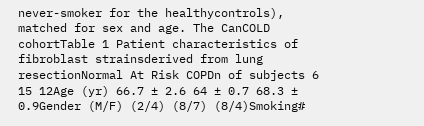never-smoker for the healthycontrols), matched for sex and age. The CanCOLD cohortTable 1 Patient characteristics of fibroblast strainsderived from lung resectionNormal At Risk COPDn of subjects 6 15 12Age (yr) 66.7 ± 2.6 64 ± 0.7 68.3 ± 0.9Gender (M/F) (2/4) (8/7) (8/4)Smoking#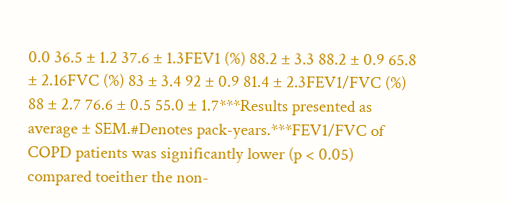0.0 36.5 ± 1.2 37.6 ± 1.3FEV1 (%) 88.2 ± 3.3 88.2 ± 0.9 65.8 ± 2.16FVC (%) 83 ± 3.4 92 ± 0.9 81.4 ± 2.3FEV1/FVC (%) 88 ± 2.7 76.6 ± 0.5 55.0 ± 1.7***Results presented as average ± SEM.#Denotes pack-years.***FEV1/FVC of COPD patients was significantly lower (p < 0.05) compared toeither the non-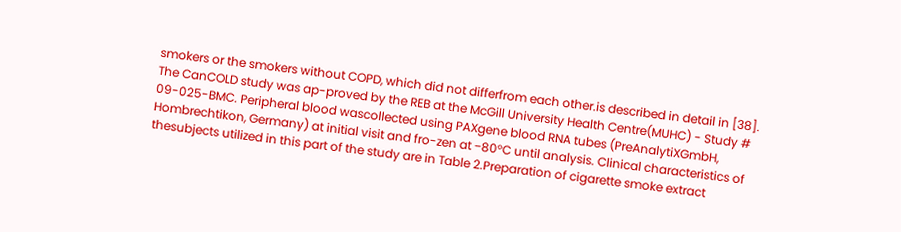smokers or the smokers without COPD, which did not differfrom each other.is described in detail in [38]. The CanCOLD study was ap-proved by the REB at the McGill University Health Centre(MUHC) - Study # 09-025-BMC. Peripheral blood wascollected using PAXgene blood RNA tubes (PreAnalytiXGmbH, Hombrechtikon, Germany) at initial visit and fro-zen at −80°C until analysis. Clinical characteristics of thesubjects utilized in this part of the study are in Table 2.Preparation of cigarette smoke extract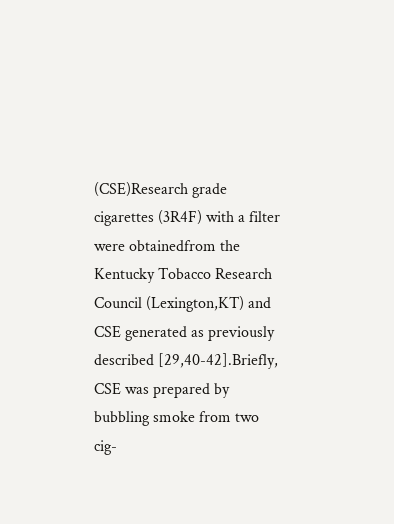(CSE)Research grade cigarettes (3R4F) with a filter were obtainedfrom the Kentucky Tobacco Research Council (Lexington,KT) and CSE generated as previously described [29,40-42].Briefly, CSE was prepared by bubbling smoke from two cig-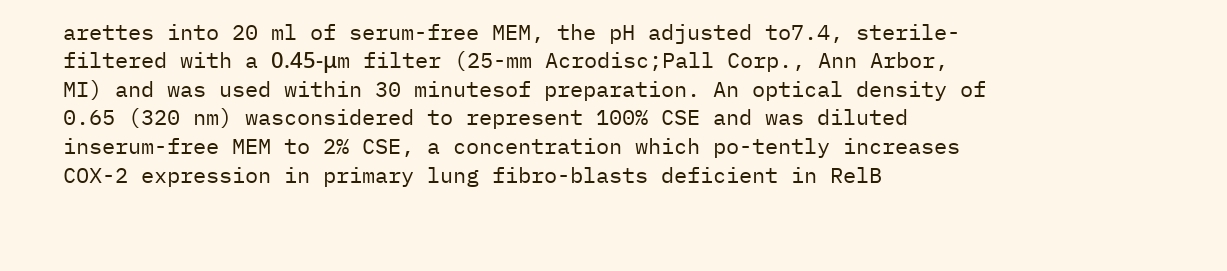arettes into 20 ml of serum-free MEM, the pH adjusted to7.4, sterile- filtered with a 0.45-μm filter (25-mm Acrodisc;Pall Corp., Ann Arbor, MI) and was used within 30 minutesof preparation. An optical density of 0.65 (320 nm) wasconsidered to represent 100% CSE and was diluted inserum-free MEM to 2% CSE, a concentration which po-tently increases COX-2 expression in primary lung fibro-blasts deficient in RelB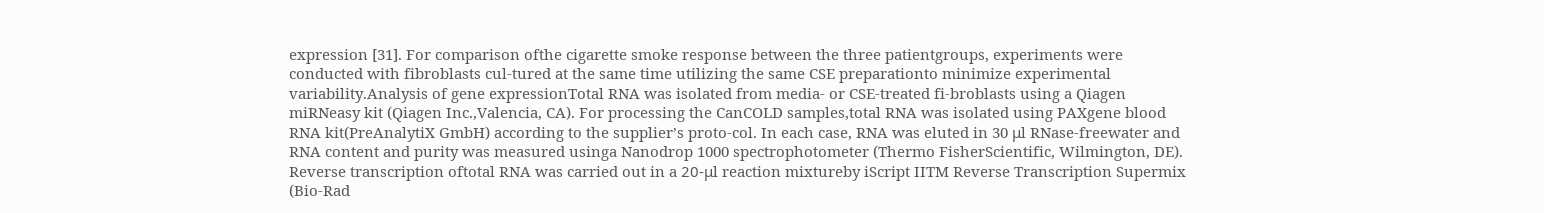expression [31]. For comparison ofthe cigarette smoke response between the three patientgroups, experiments were conducted with fibroblasts cul-tured at the same time utilizing the same CSE preparationto minimize experimental variability.Analysis of gene expressionTotal RNA was isolated from media- or CSE-treated fi-broblasts using a Qiagen miRNeasy kit (Qiagen Inc.,Valencia, CA). For processing the CanCOLD samples,total RNA was isolated using PAXgene blood RNA kit(PreAnalytiX GmbH) according to the supplier’s proto-col. In each case, RNA was eluted in 30 μl RNase-freewater and RNA content and purity was measured usinga Nanodrop 1000 spectrophotometer (Thermo FisherScientific, Wilmington, DE). Reverse transcription oftotal RNA was carried out in a 20-μl reaction mixtureby iScript IITM Reverse Transcription Supermix (Bio-Rad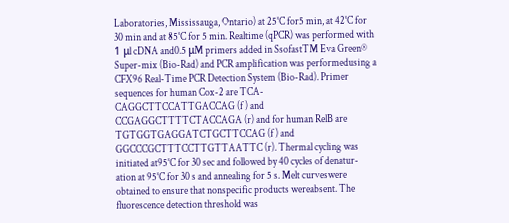Laboratories, Mississauga, Ontario) at 25°C for5 min, at 42°C for 30 min and at 85°C for 5 min. Realtime (qPCR) was performed with 1 μl cDNA and0.5 μM primers added in SsofastTM Eva Green® Super-mix (Bio-Rad) and PCR amplification was performedusing a CFX96 Real-Time PCR Detection System (Bio-Rad). Primer sequences for human Cox-2 are TCA-CAGGCTTCCATTGACCAG (f ) and CCGAGGCTTTTCTACCAGA (r) and for human RelB are TGTGGTGAGGATCTGCTTCCAG (f ) and GGCCCGCTTTCCTTGTTAATTC (r). Thermal cycling was initiated at95°C for 30 sec and followed by 40 cycles of denatur-ation at 95°C for 30 s and annealing for 5 s. Melt curveswere obtained to ensure that nonspecific products wereabsent. The fluorescence detection threshold was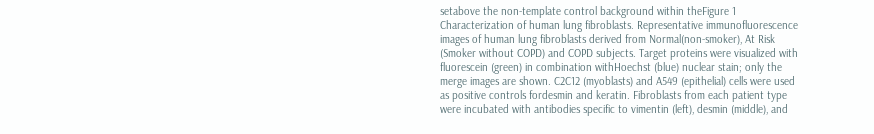setabove the non-template control background within theFigure 1 Characterization of human lung fibroblasts. Representative immunofluorescence images of human lung fibroblasts derived from Normal(non-smoker), At Risk (Smoker without COPD) and COPD subjects. Target proteins were visualized with fluorescein (green) in combination withHoechst (blue) nuclear stain; only the merge images are shown. C2C12 (myoblasts) and A549 (epithelial) cells were used as positive controls fordesmin and keratin. Fibroblasts from each patient type were incubated with antibodies specific to vimentin (left), desmin (middle), and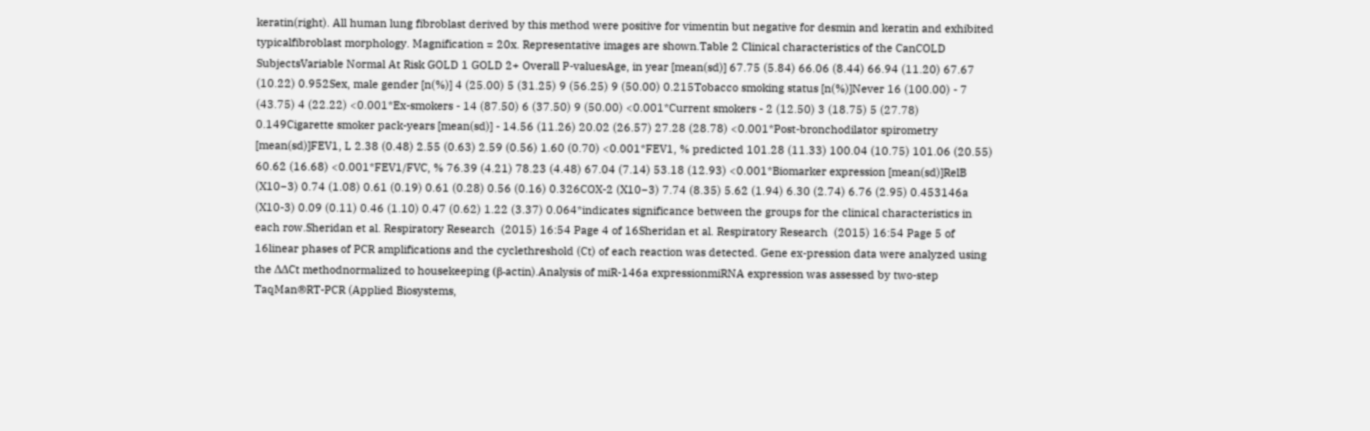keratin(right). All human lung fibroblast derived by this method were positive for vimentin but negative for desmin and keratin and exhibited typicalfibroblast morphology. Magnification = 20x. Representative images are shown.Table 2 Clinical characteristics of the CanCOLD SubjectsVariable Normal At Risk GOLD 1 GOLD 2+ Overall P-valuesAge, in year [mean(sd)] 67.75 (5.84) 66.06 (8.44) 66.94 (11.20) 67.67 (10.22) 0.952Sex, male gender [n(%)] 4 (25.00) 5 (31.25) 9 (56.25) 9 (50.00) 0.215Tobacco smoking status [n(%)]Never 16 (100.00) - 7 (43.75) 4 (22.22) <0.001*Ex-smokers - 14 (87.50) 6 (37.50) 9 (50.00) <0.001*Current smokers - 2 (12.50) 3 (18.75) 5 (27.78) 0.149Cigarette smoker pack-years [mean(sd)] - 14.56 (11.26) 20.02 (26.57) 27.28 (28.78) <0.001*Post-bronchodilator spirometry [mean(sd)]FEV1, L 2.38 (0.48) 2.55 (0.63) 2.59 (0.56) 1.60 (0.70) <0.001*FEV1, % predicted 101.28 (11.33) 100.04 (10.75) 101.06 (20.55) 60.62 (16.68) <0.001*FEV1/FVC, % 76.39 (4.21) 78.23 (4.48) 67.04 (7.14) 53.18 (12.93) <0.001*Biomarker expression [mean(sd)]RelB (X10−3) 0.74 (1.08) 0.61 (0.19) 0.61 (0.28) 0.56 (0.16) 0.326COX-2 (X10−3) 7.74 (8.35) 5.62 (1.94) 6.30 (2.74) 6.76 (2.95) 0.453146a (X10-3) 0.09 (0.11) 0.46 (1.10) 0.47 (0.62) 1.22 (3.37) 0.064*indicates significance between the groups for the clinical characteristics in each row.Sheridan et al. Respiratory Research  (2015) 16:54 Page 4 of 16Sheridan et al. Respiratory Research  (2015) 16:54 Page 5 of 16linear phases of PCR amplifications and the cyclethreshold (Ct) of each reaction was detected. Gene ex-pression data were analyzed using the ΔΔCt methodnormalized to housekeeping (β-actin).Analysis of miR-146a expressionmiRNA expression was assessed by two-step TaqMan®RT-PCR (Applied Biosystems,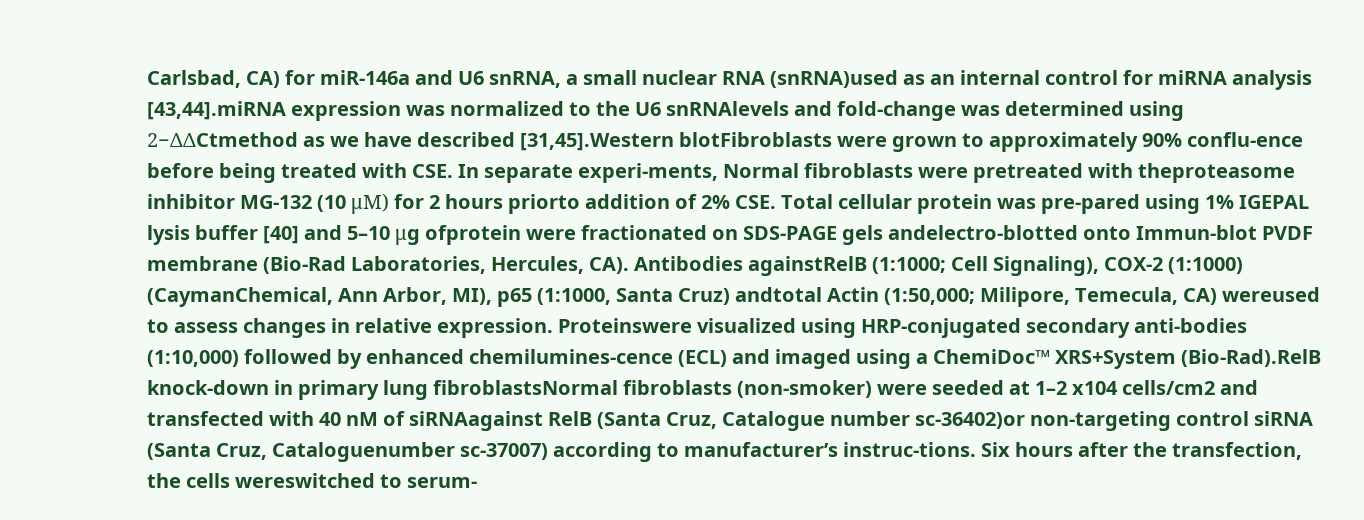Carlsbad, CA) for miR-146a and U6 snRNA, a small nuclear RNA (snRNA)used as an internal control for miRNA analysis [43,44].miRNA expression was normalized to the U6 snRNAlevels and fold-change was determined using 2−ΔΔCtmethod as we have described [31,45].Western blotFibroblasts were grown to approximately 90% conflu-ence before being treated with CSE. In separate experi-ments, Normal fibroblasts were pretreated with theproteasome inhibitor MG-132 (10 μM) for 2 hours priorto addition of 2% CSE. Total cellular protein was pre-pared using 1% IGEPAL lysis buffer [40] and 5–10 μg ofprotein were fractionated on SDS-PAGE gels andelectro-blotted onto Immun-blot PVDF membrane (Bio-Rad Laboratories, Hercules, CA). Antibodies againstRelB (1:1000; Cell Signaling), COX-2 (1:1000) (CaymanChemical, Ann Arbor, MI), p65 (1:1000, Santa Cruz) andtotal Actin (1:50,000; Milipore, Temecula, CA) wereused to assess changes in relative expression. Proteinswere visualized using HRP-conjugated secondary anti-bodies (1:10,000) followed by enhanced chemilumines-cence (ECL) and imaged using a ChemiDoc™ XRS+System (Bio-Rad).RelB knock-down in primary lung fibroblastsNormal fibroblasts (non-smoker) were seeded at 1–2 x104 cells/cm2 and transfected with 40 nM of siRNAagainst RelB (Santa Cruz, Catalogue number sc-36402)or non-targeting control siRNA (Santa Cruz, Cataloguenumber sc-37007) according to manufacturer’s instruc-tions. Six hours after the transfection, the cells wereswitched to serum-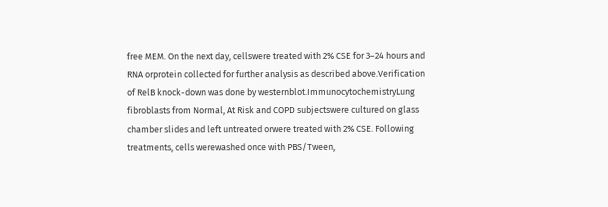free MEM. On the next day, cellswere treated with 2% CSE for 3–24 hours and RNA orprotein collected for further analysis as described above.Verification of RelB knock-down was done by westernblot.ImmunocytochemistryLung fibroblasts from Normal, At Risk and COPD subjectswere cultured on glass chamber slides and left untreated orwere treated with 2% CSE. Following treatments, cells werewashed once with PBS/Tween,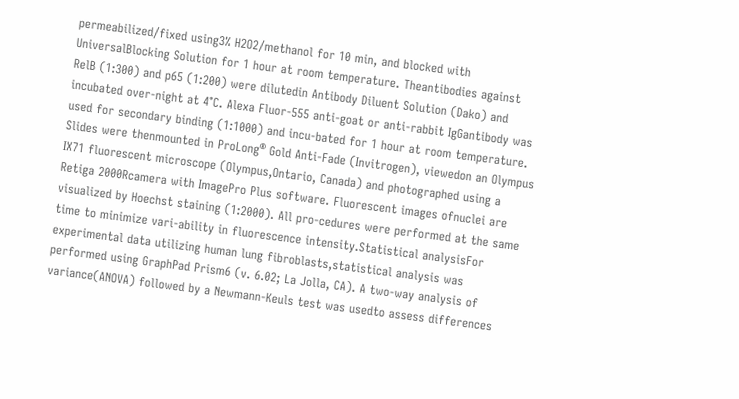permeabilized/fixed using3% H2O2/methanol for 10 min, and blocked with UniversalBlocking Solution for 1 hour at room temperature. Theantibodies against RelB (1:300) and p65 (1:200) were dilutedin Antibody Diluent Solution (Dako) and incubated over-night at 4°C. Alexa Fluor-555 anti-goat or anti-rabbit IgGantibody was used for secondary binding (1:1000) and incu-bated for 1 hour at room temperature. Slides were thenmounted in ProLong® Gold Anti-Fade (Invitrogen), viewedon an Olympus IX71 fluorescent microscope (Olympus,Ontario, Canada) and photographed using a Retiga 2000Rcamera with ImagePro Plus software. Fluorescent images ofnuclei are visualized by Hoechst staining (1:2000). All pro-cedures were performed at the same time to minimize vari-ability in fluorescence intensity.Statistical analysisFor experimental data utilizing human lung fibroblasts,statistical analysis was performed using GraphPad Prism6 (v. 6.02; La Jolla, CA). A two-way analysis of variance(ANOVA) followed by a Newmann-Keuls test was usedto assess differences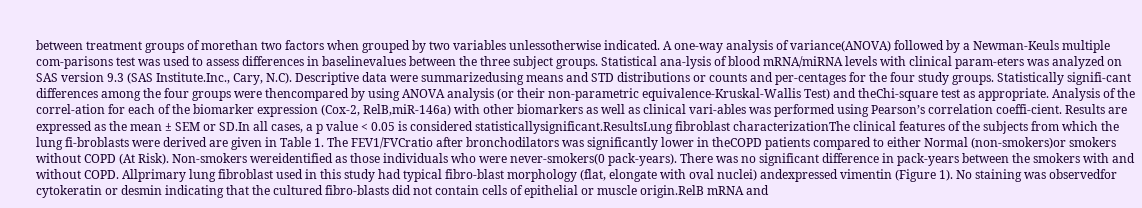between treatment groups of morethan two factors when grouped by two variables unlessotherwise indicated. A one-way analysis of variance(ANOVA) followed by a Newman-Keuls multiple com-parisons test was used to assess differences in baselinevalues between the three subject groups. Statistical ana-lysis of blood mRNA/miRNA levels with clinical param-eters was analyzed on SAS version 9.3 (SAS Institute.Inc., Cary, N.C). Descriptive data were summarizedusing means and STD distributions or counts and per-centages for the four study groups. Statistically signifi-cant differences among the four groups were thencompared by using ANOVA analysis (or their non-parametric equivalence-Kruskal-Wallis Test) and theChi-square test as appropriate. Analysis of the correl-ation for each of the biomarker expression (Cox-2, RelB,miR-146a) with other biomarkers as well as clinical vari-ables was performed using Pearson’s correlation coeffi-cient. Results are expressed as the mean ± SEM or SD.In all cases, a p value < 0.05 is considered statisticallysignificant.ResultsLung fibroblast characterizationThe clinical features of the subjects from which the lung fi-broblasts were derived are given in Table 1. The FEV1/FVCratio after bronchodilators was significantly lower in theCOPD patients compared to either Normal (non-smokers)or smokers without COPD (At Risk). Non-smokers wereidentified as those individuals who were never-smokers(0 pack-years). There was no significant difference in pack-years between the smokers with and without COPD. Allprimary lung fibroblast used in this study had typical fibro-blast morphology (flat, elongate with oval nuclei) andexpressed vimentin (Figure 1). No staining was observedfor cytokeratin or desmin indicating that the cultured fibro-blasts did not contain cells of epithelial or muscle origin.RelB mRNA and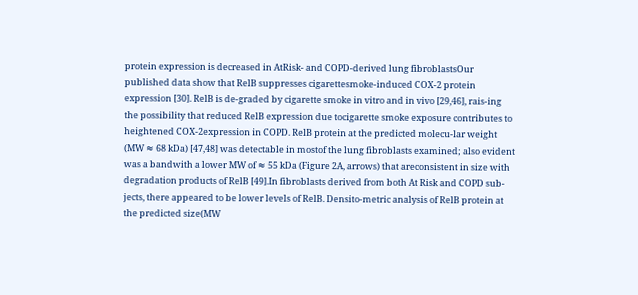protein expression is decreased in AtRisk- and COPD-derived lung fibroblastsOur published data show that RelB suppresses cigarettesmoke-induced COX-2 protein expression [30]. RelB is de-graded by cigarette smoke in vitro and in vivo [29,46], rais-ing the possibility that reduced RelB expression due tocigarette smoke exposure contributes to heightened COX-2expression in COPD. RelB protein at the predicted molecu-lar weight (MW ≈ 68 kDa) [47,48] was detectable in mostof the lung fibroblasts examined; also evident was a bandwith a lower MW of ≈ 55 kDa (Figure 2A, arrows) that areconsistent in size with degradation products of RelB [49].In fibroblasts derived from both At Risk and COPD sub-jects, there appeared to be lower levels of RelB. Densito-metric analysis of RelB protein at the predicted size(MW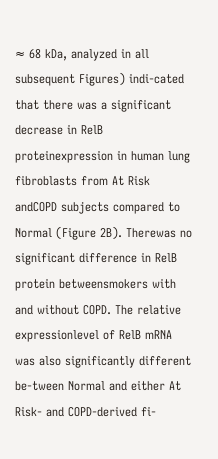≈ 68 kDa, analyzed in all subsequent Figures) indi-cated that there was a significant decrease in RelB proteinexpression in human lung fibroblasts from At Risk andCOPD subjects compared to Normal (Figure 2B). Therewas no significant difference in RelB protein betweensmokers with and without COPD. The relative expressionlevel of RelB mRNA was also significantly different be-tween Normal and either At Risk- and COPD-derived fi-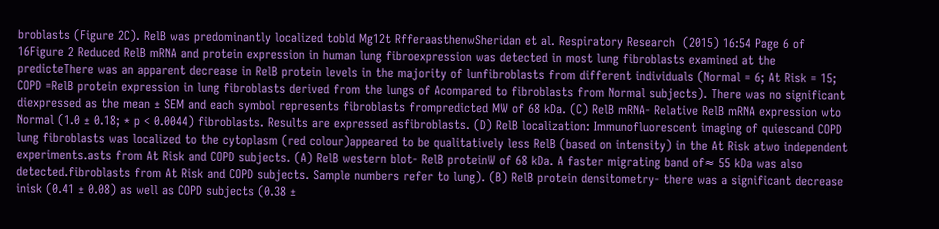broblasts (Figure 2C). RelB was predominantly localized tobld Mg12t RfferaasthenwSheridan et al. Respiratory Research  (2015) 16:54 Page 6 of 16Figure 2 Reduced RelB mRNA and protein expression in human lung fibroexpression was detected in most lung fibroblasts examined at the predicteThere was an apparent decrease in RelB protein levels in the majority of lunfibroblasts from different individuals (Normal = 6; At Risk = 15; COPD =RelB protein expression in lung fibroblasts derived from the lungs of Acompared to fibroblasts from Normal subjects). There was no significant diexpressed as the mean ± SEM and each symbol represents fibroblasts frompredicted MW of 68 kDa. (C) RelB mRNA- Relative RelB mRNA expression wto Normal (1.0 ± 0.18; * p < 0.0044) fibroblasts. Results are expressed asfibroblasts. (D) RelB localization: Immunofluorescent imaging of quiescand COPD lung fibroblasts was localized to the cytoplasm (red colour)appeared to be qualitatively less RelB (based on intensity) in the At Risk atwo independent experiments.asts from At Risk and COPD subjects. (A) RelB western blot- RelB proteinW of 68 kDa. A faster migrating band of≈ 55 kDa was also detected.fibroblasts from At Risk and COPD subjects. Sample numbers refer to lung). (B) RelB protein densitometry- there was a significant decrease inisk (0.41 ± 0.08) as well as COPD subjects (0.38 ±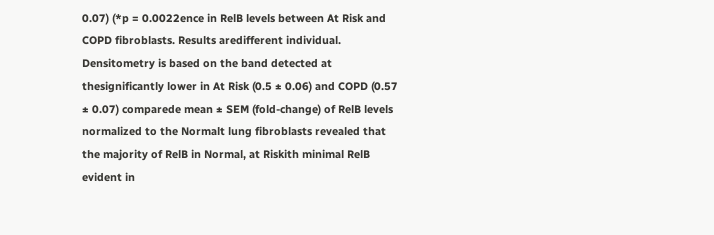0.07) (*p = 0.0022ence in RelB levels between At Risk and COPD fibroblasts. Results aredifferent individual. Densitometry is based on the band detected at thesignificantly lower in At Risk (0.5 ± 0.06) and COPD (0.57 ± 0.07) comparede mean ± SEM (fold-change) of RelB levels normalized to the Normalt lung fibroblasts revealed that the majority of RelB in Normal, at Riskith minimal RelB evident in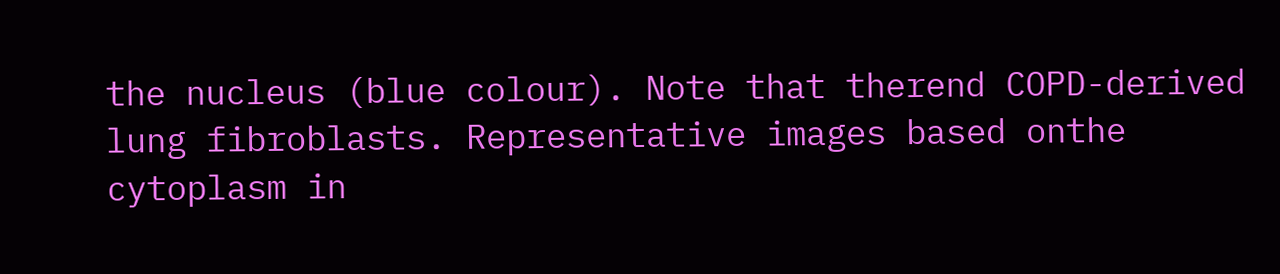the nucleus (blue colour). Note that therend COPD-derived lung fibroblasts. Representative images based onthe cytoplasm in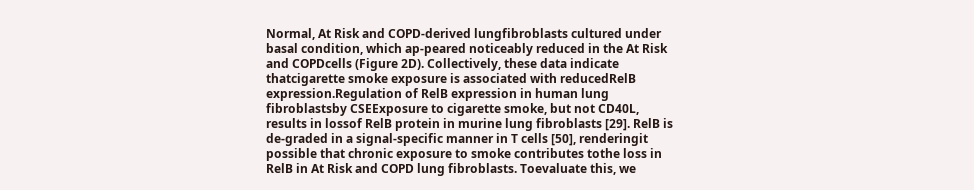Normal, At Risk and COPD-derived lungfibroblasts cultured under basal condition, which ap-peared noticeably reduced in the At Risk and COPDcells (Figure 2D). Collectively, these data indicate thatcigarette smoke exposure is associated with reducedRelB expression.Regulation of RelB expression in human lung fibroblastsby CSEExposure to cigarette smoke, but not CD40L, results in lossof RelB protein in murine lung fibroblasts [29]. RelB is de-graded in a signal-specific manner in T cells [50], renderingit possible that chronic exposure to smoke contributes tothe loss in RelB in At Risk and COPD lung fibroblasts. Toevaluate this, we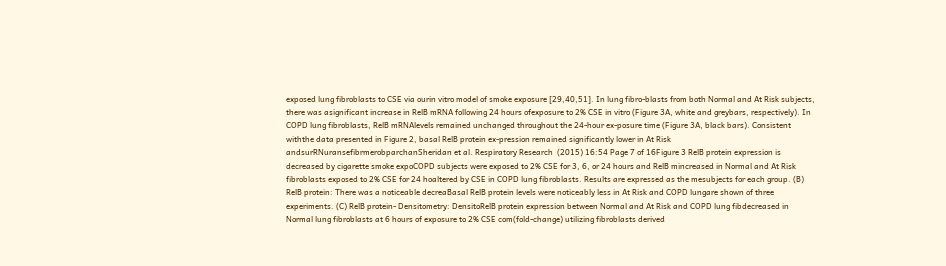exposed lung fibroblasts to CSE via ourin vitro model of smoke exposure [29,40,51]. In lung fibro-blasts from both Normal and At Risk subjects, there was asignificant increase in RelB mRNA following 24 hours ofexposure to 2% CSE in vitro (Figure 3A, white and greybars, respectively). In COPD lung fibroblasts, RelB mRNAlevels remained unchanged throughout the 24-hour ex-posure time (Figure 3A, black bars). Consistent withthe data presented in Figure 2, basal RelB protein ex-pression remained significantly lower in At Risk andsurRNuransefibrmerobparchanSheridan et al. Respiratory Research  (2015) 16:54 Page 7 of 16Figure 3 RelB protein expression is decreased by cigarette smoke expoCOPD subjects were exposed to 2% CSE for 3, 6, or 24 hours and RelB mincreased in Normal and At Risk fibroblasts exposed to 2% CSE for 24 hoaltered by CSE in COPD lung fibroblasts. Results are expressed as the mesubjects for each group. (B) RelB protein: There was a noticeable decreaBasal RelB protein levels were noticeably less in At Risk and COPD lungare shown of three experiments. (C) RelB protein- Densitometry: DensitoRelB protein expression between Normal and At Risk and COPD lung fibdecreased in Normal lung fibroblasts at 6 hours of exposure to 2% CSE com(fold-change) utilizing fibroblasts derived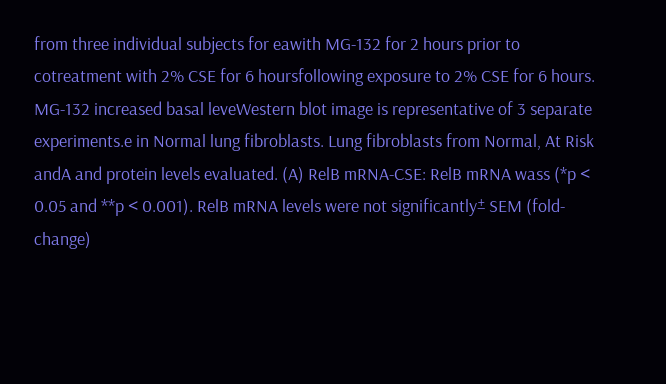from three individual subjects for eawith MG-132 for 2 hours prior to cotreatment with 2% CSE for 6 hoursfollowing exposure to 2% CSE for 6 hours. MG-132 increased basal leveWestern blot image is representative of 3 separate experiments.e in Normal lung fibroblasts. Lung fibroblasts from Normal, At Risk andA and protein levels evaluated. (A) RelB mRNA-CSE: RelB mRNA wass (*p < 0.05 and **p < 0.001). RelB mRNA levels were not significantly± SEM (fold-change)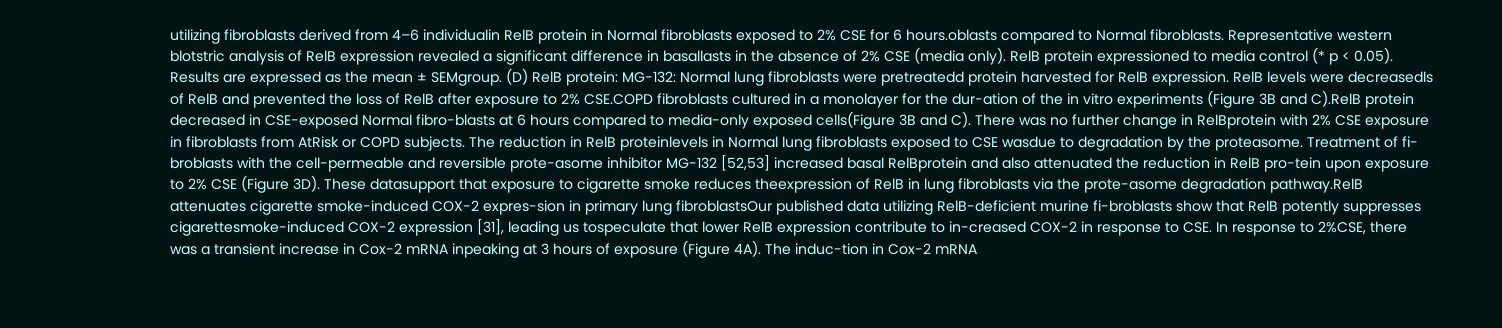utilizing fibroblasts derived from 4–6 individualin RelB protein in Normal fibroblasts exposed to 2% CSE for 6 hours.oblasts compared to Normal fibroblasts. Representative western blotstric analysis of RelB expression revealed a significant difference in basallasts in the absence of 2% CSE (media only). RelB protein expressioned to media control (* p < 0.05). Results are expressed as the mean ± SEMgroup. (D) RelB protein: MG-132: Normal lung fibroblasts were pretreatedd protein harvested for RelB expression. RelB levels were decreasedls of RelB and prevented the loss of RelB after exposure to 2% CSE.COPD fibroblasts cultured in a monolayer for the dur-ation of the in vitro experiments (Figure 3B and C).RelB protein decreased in CSE-exposed Normal fibro-blasts at 6 hours compared to media-only exposed cells(Figure 3B and C). There was no further change in RelBprotein with 2% CSE exposure in fibroblasts from AtRisk or COPD subjects. The reduction in RelB proteinlevels in Normal lung fibroblasts exposed to CSE wasdue to degradation by the proteasome. Treatment of fi-broblasts with the cell-permeable and reversible prote-asome inhibitor MG-132 [52,53] increased basal RelBprotein and also attenuated the reduction in RelB pro-tein upon exposure to 2% CSE (Figure 3D). These datasupport that exposure to cigarette smoke reduces theexpression of RelB in lung fibroblasts via the prote-asome degradation pathway.RelB attenuates cigarette smoke-induced COX-2 expres-sion in primary lung fibroblastsOur published data utilizing RelB-deficient murine fi-broblasts show that RelB potently suppresses cigarettesmoke-induced COX-2 expression [31], leading us tospeculate that lower RelB expression contribute to in-creased COX-2 in response to CSE. In response to 2%CSE, there was a transient increase in Cox-2 mRNA inpeaking at 3 hours of exposure (Figure 4A). The induc-tion in Cox-2 mRNA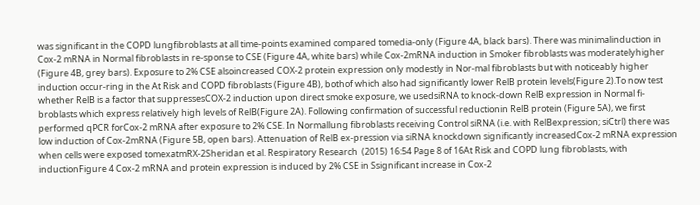was significant in the COPD lungfibroblasts at all time-points examined compared tomedia-only (Figure 4A, black bars). There was minimalinduction in Cox-2 mRNA in Normal fibroblasts in re-sponse to CSE (Figure 4A, white bars) while Cox-2mRNA induction in Smoker fibroblasts was moderatelyhigher (Figure 4B, grey bars). Exposure to 2% CSE alsoincreased COX-2 protein expression only modestly in Nor-mal fibroblasts but with noticeably higher induction occur-ring in the At Risk and COPD fibroblasts (Figure 4B), bothof which also had significantly lower RelB protein levels(Figure 2).To now test whether RelB is a factor that suppressesCOX-2 induction upon direct smoke exposure, we usedsiRNA to knock-down RelB expression in Normal fi-broblasts which express relatively high levels of RelB(Figure 2A). Following confirmation of successful reductionin RelB protein (Figure 5A), we first performed qPCR forCox-2 mRNA after exposure to 2% CSE. In Normallung fibroblasts receiving Control siRNA (i.e. with RelBexpression; siCtrl) there was low induction of Cox-2mRNA (Figure 5B, open bars). Attenuation of RelB ex-pression via siRNA knockdown significantly increasedCox-2 mRNA expression when cells were exposed tomexatmRX-2Sheridan et al. Respiratory Research  (2015) 16:54 Page 8 of 16At Risk and COPD lung fibroblasts, with inductionFigure 4 Cox-2 mRNA and protein expression is induced by 2% CSE in Ssignificant increase in Cox-2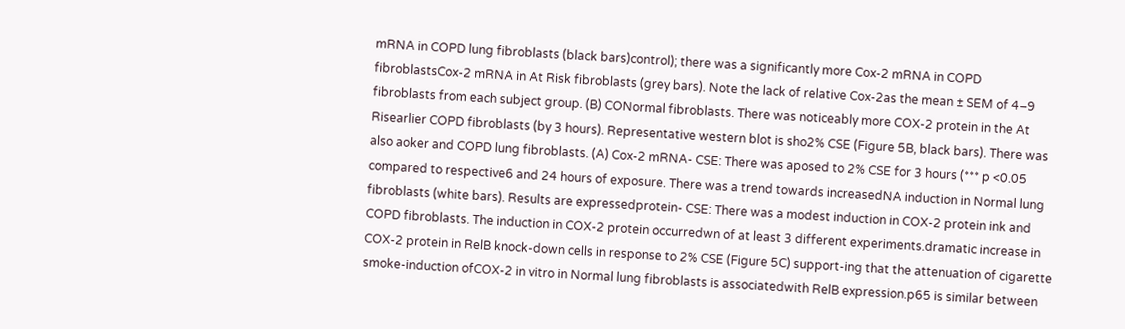mRNA in COPD lung fibroblasts (black bars)control); there was a significantly more Cox-2 mRNA in COPD fibroblastsCox-2 mRNA in At Risk fibroblasts (grey bars). Note the lack of relative Cox-2as the mean ± SEM of 4–9 fibroblasts from each subject group. (B) CONormal fibroblasts. There was noticeably more COX-2 protein in the At Risearlier COPD fibroblasts (by 3 hours). Representative western blot is sho2% CSE (Figure 5B, black bars). There was also aoker and COPD lung fibroblasts. (A) Cox-2 mRNA- CSE: There was aposed to 2% CSE for 3 hours (*** p <0.05 compared to respective6 and 24 hours of exposure. There was a trend towards increasedNA induction in Normal lung fibroblasts (white bars). Results are expressedprotein- CSE: There was a modest induction in COX-2 protein ink and COPD fibroblasts. The induction in COX-2 protein occurredwn of at least 3 different experiments.dramatic increase in COX-2 protein in RelB knock-down cells in response to 2% CSE (Figure 5C) support-ing that the attenuation of cigarette smoke-induction ofCOX-2 in vitro in Normal lung fibroblasts is associatedwith RelB expression.p65 is similar between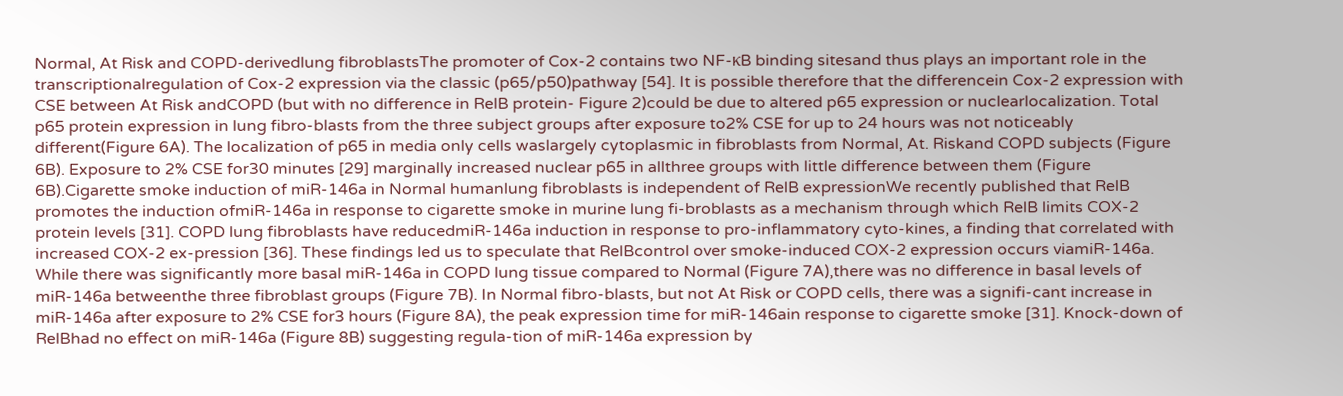Normal, At Risk and COPD-derivedlung fibroblastsThe promoter of Cox-2 contains two NF-κB binding sitesand thus plays an important role in the transcriptionalregulation of Cox-2 expression via the classic (p65/p50)pathway [54]. It is possible therefore that the differencein Cox-2 expression with CSE between At Risk andCOPD (but with no difference in RelB protein- Figure 2)could be due to altered p65 expression or nuclearlocalization. Total p65 protein expression in lung fibro-blasts from the three subject groups after exposure to2% CSE for up to 24 hours was not noticeably different(Figure 6A). The localization of p65 in media only cells waslargely cytoplasmic in fibroblasts from Normal, At. Riskand COPD subjects (Figure 6B). Exposure to 2% CSE for30 minutes [29] marginally increased nuclear p65 in allthree groups with little difference between them (Figure 6B).Cigarette smoke induction of miR-146a in Normal humanlung fibroblasts is independent of RelB expressionWe recently published that RelB promotes the induction ofmiR-146a in response to cigarette smoke in murine lung fi-broblasts as a mechanism through which RelB limits COX-2 protein levels [31]. COPD lung fibroblasts have reducedmiR-146a induction in response to pro-inflammatory cyto-kines, a finding that correlated with increased COX-2 ex-pression [36]. These findings led us to speculate that RelBcontrol over smoke-induced COX-2 expression occurs viamiR-146a. While there was significantly more basal miR-146a in COPD lung tissue compared to Normal (Figure 7A),there was no difference in basal levels of miR-146a betweenthe three fibroblast groups (Figure 7B). In Normal fibro-blasts, but not At Risk or COPD cells, there was a signifi-cant increase in miR-146a after exposure to 2% CSE for3 hours (Figure 8A), the peak expression time for miR-146ain response to cigarette smoke [31]. Knock-down of RelBhad no effect on miR-146a (Figure 8B) suggesting regula-tion of miR-146a expression by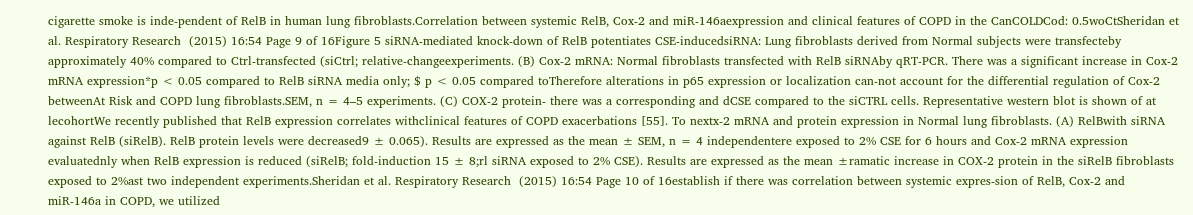cigarette smoke is inde-pendent of RelB in human lung fibroblasts.Correlation between systemic RelB, Cox-2 and miR-146aexpression and clinical features of COPD in the CanCOLDCod: 0.5woCtSheridan et al. Respiratory Research  (2015) 16:54 Page 9 of 16Figure 5 siRNA-mediated knock-down of RelB potentiates CSE-inducedsiRNA: Lung fibroblasts derived from Normal subjects were transfecteby approximately 40% compared to Ctrl-transfected (siCtrl; relative-changeexperiments. (B) Cox-2 mRNA: Normal fibroblasts transfected with RelB siRNAby qRT-PCR. There was a significant increase in Cox-2 mRNA expression*p < 0.05 compared to RelB siRNA media only; $ p < 0.05 compared toTherefore alterations in p65 expression or localization can-not account for the differential regulation of Cox-2 betweenAt Risk and COPD lung fibroblasts.SEM, n = 4–5 experiments. (C) COX-2 protein- there was a corresponding and dCSE compared to the siCTRL cells. Representative western blot is shown of at lecohortWe recently published that RelB expression correlates withclinical features of COPD exacerbations [55]. To nextx-2 mRNA and protein expression in Normal lung fibroblasts. (A) RelBwith siRNA against RelB (siRelB). RelB protein levels were decreased9 ± 0.065). Results are expressed as the mean ± SEM, n = 4 independentere exposed to 2% CSE for 6 hours and Cox-2 mRNA expression evaluatednly when RelB expression is reduced (siRelB; fold-induction 15 ± 8;rl siRNA exposed to 2% CSE). Results are expressed as the mean ±ramatic increase in COX-2 protein in the siRelB fibroblasts exposed to 2%ast two independent experiments.Sheridan et al. Respiratory Research  (2015) 16:54 Page 10 of 16establish if there was correlation between systemic expres-sion of RelB, Cox-2 and miR-146a in COPD, we utilized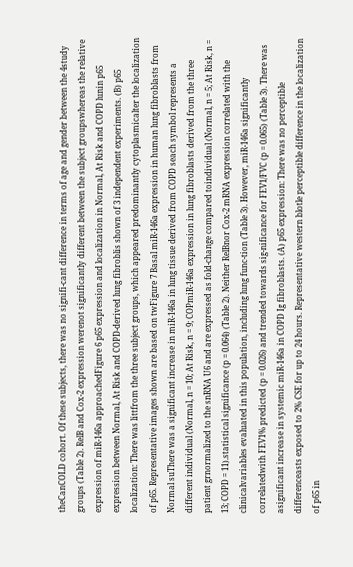theCanCOLD cohort. Of these subjects, there was no signifi-cant difference in terms of age and gender between the 4study groups (Table 2). RelB and Cox-2 expression werenot significantly different between the subject groupswhereas the relative expression of miR-146a approachedFigure 6 p65 expression and localization in Normal, At Risk and COPD lunin p65 expression between Normal, At Risk and COPD-derived lung fibroblis shown of 3 independent experiments. (B) p65 localization: There was littfrom the three subject groups, which appeared predominantly cytoplasmicalter the localization of p65. Representative images shown are based on twFigure 7 Basal miR-146a expression in human lung fibroblasts from Normal suThere was a significant increase in miR-146a in lung tissue derived from COPD seach symbol represents a different individual (Normal, n = 10; At Risk, n = 9; COPmiR-146a expression in lung fibroblasts derived from the three patient grnormalized to the snRNA U6 and are expressed as fold-change compared toindividual (Normal, n = 5; At Risk, n = 13; COPD = 11).statistical significance (p = 0.064) (Table 2). Neither RelBnor Cox-2 mRNA expression correlated with the clinicalvariables evaluated in this population, including lung func-tion (Table 3). However, miR-146a significantly correlatedwith FEV1% predicted (p = 0.026) and trended towards sig-nificance for FEV1/FVC (p = 0.065) (Table 3). There was asignificant increase in systemic miR-146a in COPD Ig fibroblasts. (A) p65 expression: There was no perceptible differenceasts exposed to 2% CSE for up to 24 hours. Representative western blotle perceptible difference in the localization of p65 in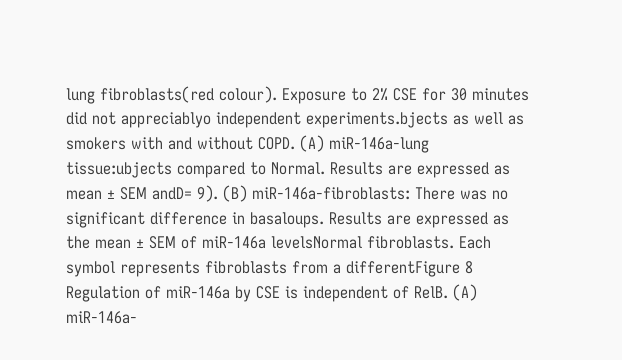lung fibroblasts(red colour). Exposure to 2% CSE for 30 minutes did not appreciablyo independent experiments.bjects as well as smokers with and without COPD. (A) miR-146a-lung tissue:ubjects compared to Normal. Results are expressed as mean ± SEM andD= 9). (B) miR-146a-fibroblasts: There was no significant difference in basaloups. Results are expressed as the mean ± SEM of miR-146a levelsNormal fibroblasts. Each symbol represents fibroblasts from a differentFigure 8 Regulation of miR-146a by CSE is independent of RelB. (A) miR-146a-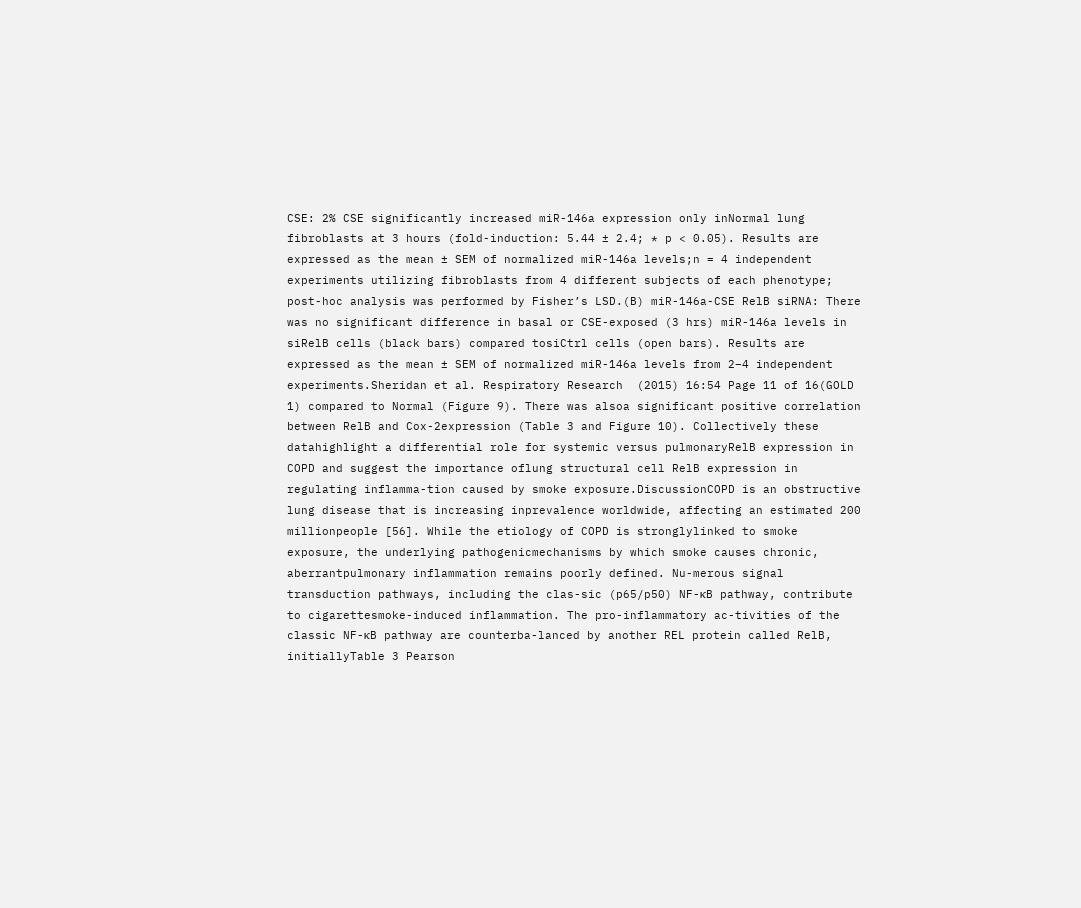CSE: 2% CSE significantly increased miR-146a expression only inNormal lung fibroblasts at 3 hours (fold-induction: 5.44 ± 2.4; * p < 0.05). Results are expressed as the mean ± SEM of normalized miR-146a levels;n = 4 independent experiments utilizing fibroblasts from 4 different subjects of each phenotype; post-hoc analysis was performed by Fisher’s LSD.(B) miR-146a-CSE RelB siRNA: There was no significant difference in basal or CSE-exposed (3 hrs) miR-146a levels in siRelB cells (black bars) compared tosiCtrl cells (open bars). Results are expressed as the mean ± SEM of normalized miR-146a levels from 2–4 independent experiments.Sheridan et al. Respiratory Research  (2015) 16:54 Page 11 of 16(GOLD 1) compared to Normal (Figure 9). There was alsoa significant positive correlation between RelB and Cox-2expression (Table 3 and Figure 10). Collectively these datahighlight a differential role for systemic versus pulmonaryRelB expression in COPD and suggest the importance oflung structural cell RelB expression in regulating inflamma-tion caused by smoke exposure.DiscussionCOPD is an obstructive lung disease that is increasing inprevalence worldwide, affecting an estimated 200 millionpeople [56]. While the etiology of COPD is stronglylinked to smoke exposure, the underlying pathogenicmechanisms by which smoke causes chronic, aberrantpulmonary inflammation remains poorly defined. Nu-merous signal transduction pathways, including the clas-sic (p65/p50) NF-κB pathway, contribute to cigarettesmoke-induced inflammation. The pro-inflammatory ac-tivities of the classic NF-κB pathway are counterba-lanced by another REL protein called RelB, initiallyTable 3 Pearson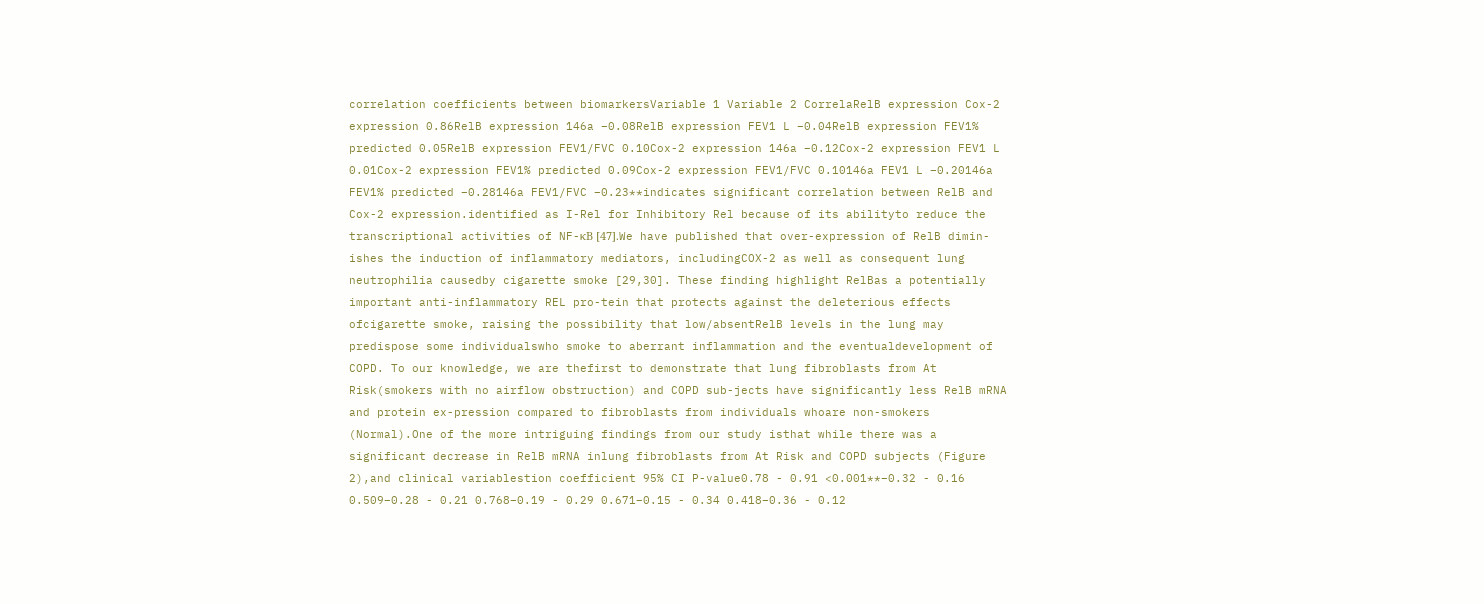correlation coefficients between biomarkersVariable 1 Variable 2 CorrelaRelB expression Cox-2 expression 0.86RelB expression 146a −0.08RelB expression FEV1 L −0.04RelB expression FEV1% predicted 0.05RelB expression FEV1/FVC 0.10Cox-2 expression 146a −0.12Cox-2 expression FEV1 L 0.01Cox-2 expression FEV1% predicted 0.09Cox-2 expression FEV1/FVC 0.10146a FEV1 L −0.20146a FEV1% predicted −0.28146a FEV1/FVC −0.23**indicates significant correlation between RelB and Cox-2 expression.identified as I-Rel for Inhibitory Rel because of its abilityto reduce the transcriptional activities of NF-κB [47].We have published that over-expression of RelB dimin-ishes the induction of inflammatory mediators, includingCOX-2 as well as consequent lung neutrophilia causedby cigarette smoke [29,30]. These finding highlight RelBas a potentially important anti-inflammatory REL pro-tein that protects against the deleterious effects ofcigarette smoke, raising the possibility that low/absentRelB levels in the lung may predispose some individualswho smoke to aberrant inflammation and the eventualdevelopment of COPD. To our knowledge, we are thefirst to demonstrate that lung fibroblasts from At Risk(smokers with no airflow obstruction) and COPD sub-jects have significantly less RelB mRNA and protein ex-pression compared to fibroblasts from individuals whoare non-smokers (Normal).One of the more intriguing findings from our study isthat while there was a significant decrease in RelB mRNA inlung fibroblasts from At Risk and COPD subjects (Figure 2),and clinical variablestion coefficient 95% CI P-value0.78 - 0.91 <0.001**−0.32 - 0.16 0.509−0.28 - 0.21 0.768−0.19 - 0.29 0.671−0.15 - 0.34 0.418−0.36 - 0.12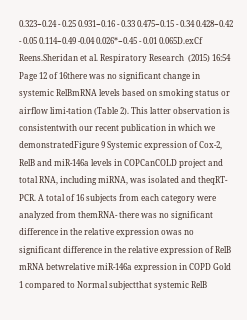0.323−0.24 - 0.25 0.931−0.16 - 0.33 0.475−0.15 - 0.34 0.428−0.42 - 0.05 0.114−0.49 -0.04 0.026*−0.45 - 0.01 0.065D.exCf Reens.Sheridan et al. Respiratory Research  (2015) 16:54 Page 12 of 16there was no significant change in systemic RelBmRNA levels based on smoking status or airflow limi-tation (Table 2). This latter observation is consistentwith our recent publication in which we demonstratedFigure 9 Systemic expression of Cox-2, RelB and miR-146a levels in COPCanCOLD project and total RNA, including miRNA, was isolated and theqRT-PCR. A total of 16 subjects from each category were analyzed from themRNA- there was no significant difference in the relative expression owas no significant difference in the relative expression of RelB mRNA betwrelative miR-146a expression in COPD Gold 1 compared to Normal subjectthat systemic RelB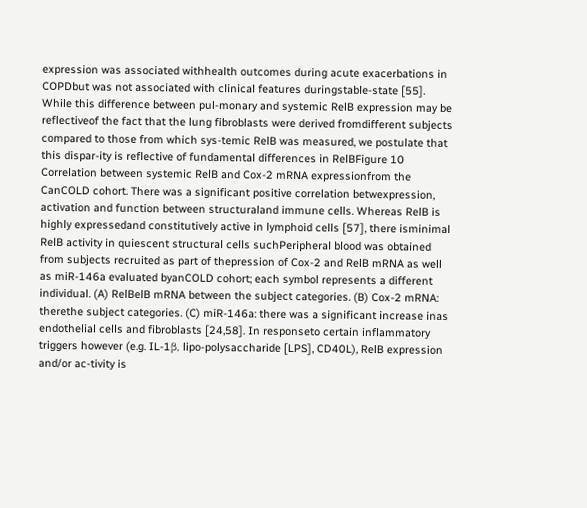expression was associated withhealth outcomes during acute exacerbations in COPDbut was not associated with clinical features duringstable-state [55]. While this difference between pul-monary and systemic RelB expression may be reflectiveof the fact that the lung fibroblasts were derived fromdifferent subjects compared to those from which sys-temic RelB was measured, we postulate that this dispar-ity is reflective of fundamental differences in RelBFigure 10 Correlation between systemic RelB and Cox-2 mRNA expressionfrom the CanCOLD cohort. There was a significant positive correlation betwexpression, activation and function between structuraland immune cells. Whereas RelB is highly expressedand constitutively active in lymphoid cells [57], there isminimal RelB activity in quiescent structural cells suchPeripheral blood was obtained from subjects recruited as part of thepression of Cox-2 and RelB mRNA as well as miR-146a evaluated byanCOLD cohort; each symbol represents a different individual. (A) RelBelB mRNA between the subject categories. (B) Cox-2 mRNA: therethe subject categories. (C) miR-146a: there was a significant increase inas endothelial cells and fibroblasts [24,58]. In responseto certain inflammatory triggers however (e.g. IL-1β, lipo-polysaccharide [LPS], CD40L), RelB expression and/or ac-tivity is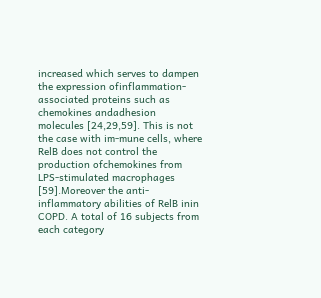increased which serves to dampen the expression ofinflammation-associated proteins such as chemokines andadhesion molecules [24,29,59]. This is not the case with im-mune cells, where RelB does not control the production ofchemokines from LPS-stimulated macrophages [59].Moreover the anti-inflammatory abilities of RelB inin COPD. A total of 16 subjects from each category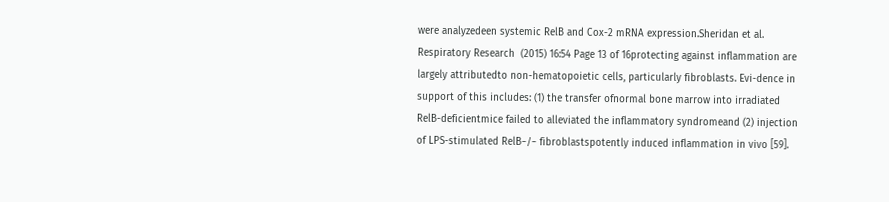were analyzedeen systemic RelB and Cox-2 mRNA expression.Sheridan et al. Respiratory Research  (2015) 16:54 Page 13 of 16protecting against inflammation are largely attributedto non-hematopoietic cells, particularly fibroblasts. Evi-dence in support of this includes: (1) the transfer ofnormal bone marrow into irradiated RelB-deficientmice failed to alleviated the inflammatory syndromeand (2) injection of LPS-stimulated RelB−/− fibroblastspotently induced inflammation in vivo [59].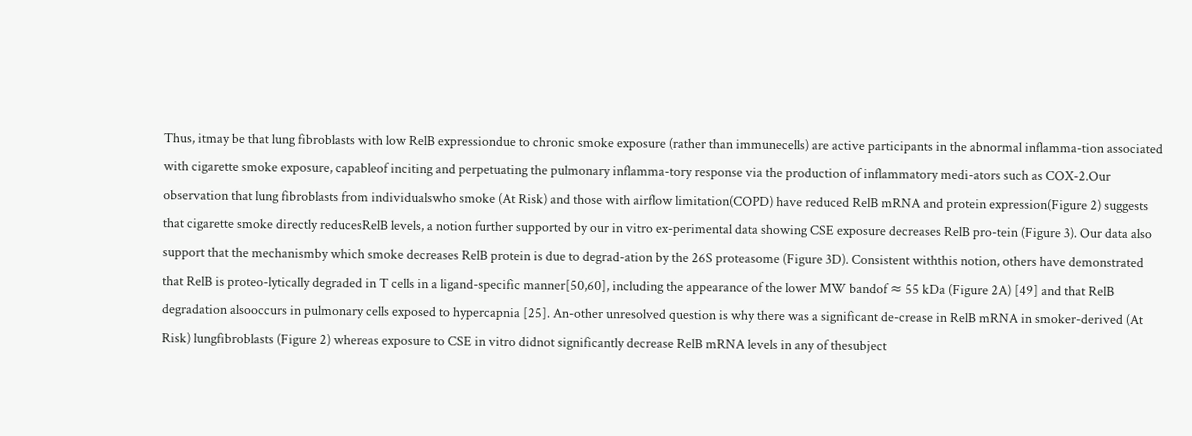Thus, itmay be that lung fibroblasts with low RelB expressiondue to chronic smoke exposure (rather than immunecells) are active participants in the abnormal inflamma-tion associated with cigarette smoke exposure, capableof inciting and perpetuating the pulmonary inflamma-tory response via the production of inflammatory medi-ators such as COX-2.Our observation that lung fibroblasts from individualswho smoke (At Risk) and those with airflow limitation(COPD) have reduced RelB mRNA and protein expression(Figure 2) suggests that cigarette smoke directly reducesRelB levels, a notion further supported by our in vitro ex-perimental data showing CSE exposure decreases RelB pro-tein (Figure 3). Our data also support that the mechanismby which smoke decreases RelB protein is due to degrad-ation by the 26S proteasome (Figure 3D). Consistent withthis notion, others have demonstrated that RelB is proteo-lytically degraded in T cells in a ligand-specific manner[50,60], including the appearance of the lower MW bandof ≈ 55 kDa (Figure 2A) [49] and that RelB degradation alsooccurs in pulmonary cells exposed to hypercapnia [25]. An-other unresolved question is why there was a significant de-crease in RelB mRNA in smoker-derived (At Risk) lungfibroblasts (Figure 2) whereas exposure to CSE in vitro didnot significantly decrease RelB mRNA levels in any of thesubject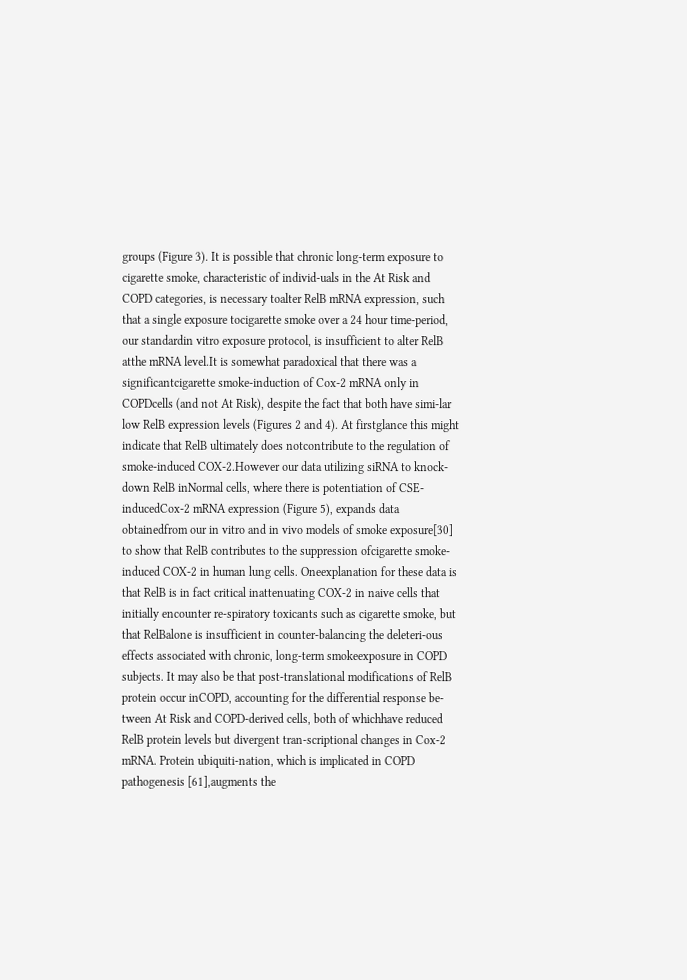groups (Figure 3). It is possible that chronic long-term exposure to cigarette smoke, characteristic of individ-uals in the At Risk and COPD categories, is necessary toalter RelB mRNA expression, such that a single exposure tocigarette smoke over a 24 hour time-period, our standardin vitro exposure protocol, is insufficient to alter RelB atthe mRNA level.It is somewhat paradoxical that there was a significantcigarette smoke-induction of Cox-2 mRNA only in COPDcells (and not At Risk), despite the fact that both have simi-lar low RelB expression levels (Figures 2 and 4). At firstglance this might indicate that RelB ultimately does notcontribute to the regulation of smoke-induced COX-2.However our data utilizing siRNA to knock-down RelB inNormal cells, where there is potentiation of CSE-inducedCox-2 mRNA expression (Figure 5), expands data obtainedfrom our in vitro and in vivo models of smoke exposure[30] to show that RelB contributes to the suppression ofcigarette smoke-induced COX-2 in human lung cells. Oneexplanation for these data is that RelB is in fact critical inattenuating COX-2 in naive cells that initially encounter re-spiratory toxicants such as cigarette smoke, but that RelBalone is insufficient in counter-balancing the deleteri-ous effects associated with chronic, long-term smokeexposure in COPD subjects. It may also be that post-translational modifications of RelB protein occur inCOPD, accounting for the differential response be-tween At Risk and COPD-derived cells, both of whichhave reduced RelB protein levels but divergent tran-scriptional changes in Cox-2 mRNA. Protein ubiquiti-nation, which is implicated in COPD pathogenesis [61],augments the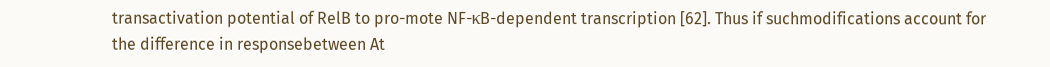transactivation potential of RelB to pro-mote NF-κB-dependent transcription [62]. Thus if suchmodifications account for the difference in responsebetween At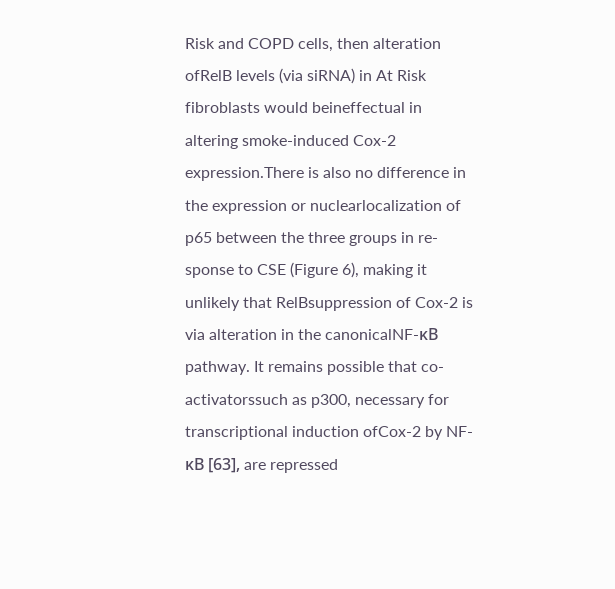Risk and COPD cells, then alteration ofRelB levels (via siRNA) in At Risk fibroblasts would beineffectual in altering smoke-induced Cox-2 expression.There is also no difference in the expression or nuclearlocalization of p65 between the three groups in re-sponse to CSE (Figure 6), making it unlikely that RelBsuppression of Cox-2 is via alteration in the canonicalNF-κB pathway. It remains possible that co-activatorssuch as p300, necessary for transcriptional induction ofCox-2 by NF-κB [63], are repressed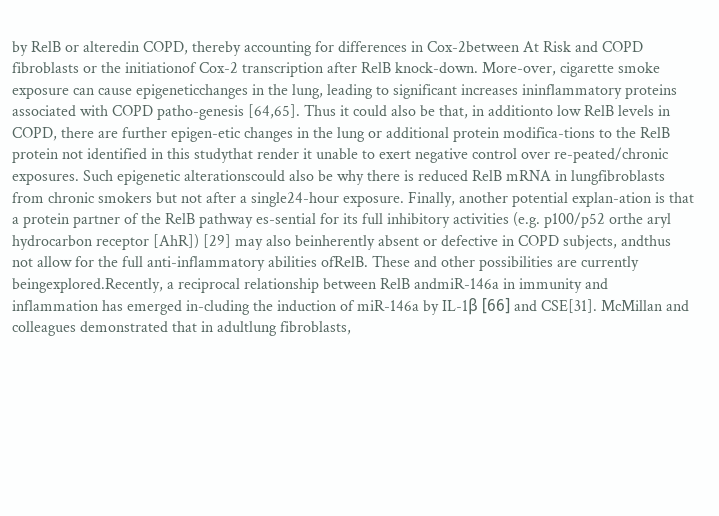by RelB or alteredin COPD, thereby accounting for differences in Cox-2between At Risk and COPD fibroblasts or the initiationof Cox-2 transcription after RelB knock-down. More-over, cigarette smoke exposure can cause epigeneticchanges in the lung, leading to significant increases ininflammatory proteins associated with COPD patho-genesis [64,65]. Thus it could also be that, in additionto low RelB levels in COPD, there are further epigen-etic changes in the lung or additional protein modifica-tions to the RelB protein not identified in this studythat render it unable to exert negative control over re-peated/chronic exposures. Such epigenetic alterationscould also be why there is reduced RelB mRNA in lungfibroblasts from chronic smokers but not after a single24-hour exposure. Finally, another potential explan-ation is that a protein partner of the RelB pathway es-sential for its full inhibitory activities (e.g. p100/p52 orthe aryl hydrocarbon receptor [AhR]) [29] may also beinherently absent or defective in COPD subjects, andthus not allow for the full anti-inflammatory abilities ofRelB. These and other possibilities are currently beingexplored.Recently, a reciprocal relationship between RelB andmiR-146a in immunity and inflammation has emerged in-cluding the induction of miR-146a by IL-1β [66] and CSE[31]. McMillan and colleagues demonstrated that in adultlung fibroblasts,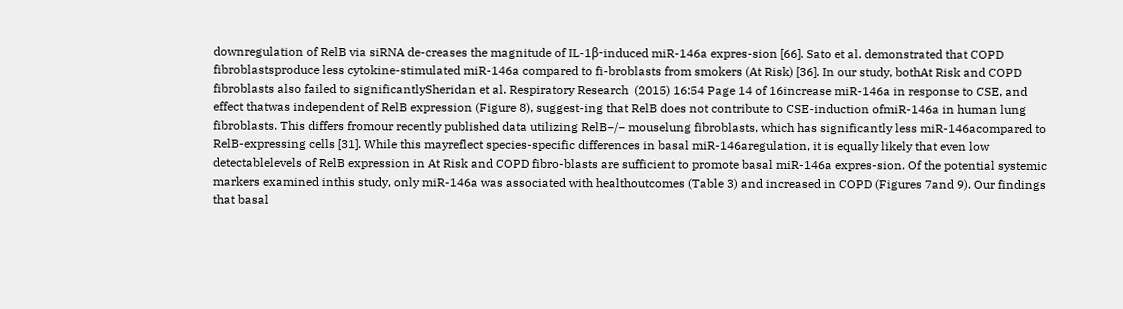downregulation of RelB via siRNA de-creases the magnitude of IL-1β-induced miR-146a expres-sion [66]. Sato et al. demonstrated that COPD fibroblastsproduce less cytokine-stimulated miR-146a compared to fi-broblasts from smokers (At Risk) [36]. In our study, bothAt Risk and COPD fibroblasts also failed to significantlySheridan et al. Respiratory Research  (2015) 16:54 Page 14 of 16increase miR-146a in response to CSE, and effect thatwas independent of RelB expression (Figure 8), suggest-ing that RelB does not contribute to CSE-induction ofmiR-146a in human lung fibroblasts. This differs fromour recently published data utilizing RelB−/− mouselung fibroblasts, which has significantly less miR-146acompared to RelB-expressing cells [31]. While this mayreflect species-specific differences in basal miR-146aregulation, it is equally likely that even low detectablelevels of RelB expression in At Risk and COPD fibro-blasts are sufficient to promote basal miR-146a expres-sion. Of the potential systemic markers examined inthis study, only miR-146a was associated with healthoutcomes (Table 3) and increased in COPD (Figures 7and 9). Our findings that basal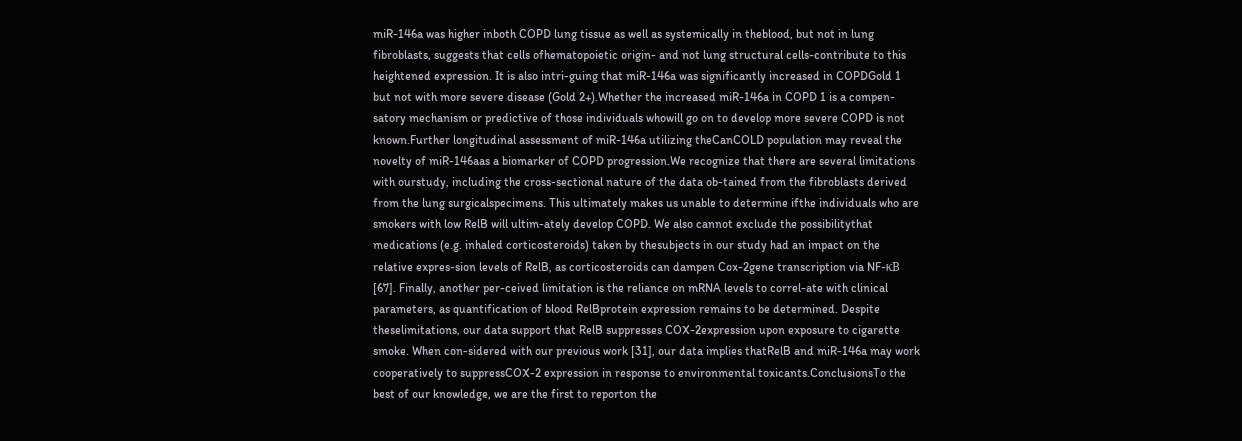miR-146a was higher inboth COPD lung tissue as well as systemically in theblood, but not in lung fibroblasts, suggests that cells ofhematopoietic origin- and not lung structural cells-contribute to this heightened expression. It is also intri-guing that miR-146a was significantly increased in COPDGold 1 but not with more severe disease (Gold 2+).Whether the increased miR-146a in COPD 1 is a compen-satory mechanism or predictive of those individuals whowill go on to develop more severe COPD is not known.Further longitudinal assessment of miR-146a utilizing theCanCOLD population may reveal the novelty of miR-146aas a biomarker of COPD progression.We recognize that there are several limitations with ourstudy, including the cross-sectional nature of the data ob-tained from the fibroblasts derived from the lung surgicalspecimens. This ultimately makes us unable to determine ifthe individuals who are smokers with low RelB will ultim-ately develop COPD. We also cannot exclude the possibilitythat medications (e.g. inhaled corticosteroids) taken by thesubjects in our study had an impact on the relative expres-sion levels of RelB, as corticosteroids can dampen Cox-2gene transcription via NF-κB [67]. Finally, another per-ceived limitation is the reliance on mRNA levels to correl-ate with clinical parameters, as quantification of blood RelBprotein expression remains to be determined. Despite theselimitations, our data support that RelB suppresses COX-2expression upon exposure to cigarette smoke. When con-sidered with our previous work [31], our data implies thatRelB and miR-146a may work cooperatively to suppressCOX-2 expression in response to environmental toxicants.ConclusionsTo the best of our knowledge, we are the first to reporton the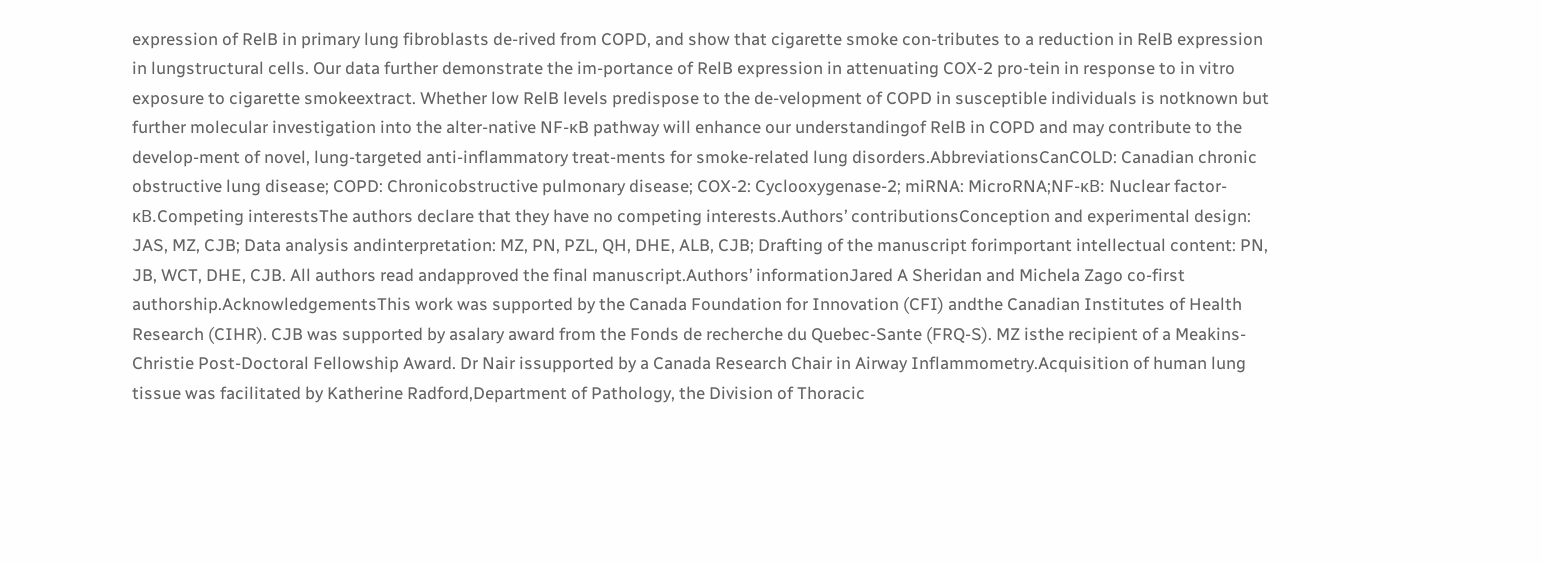expression of RelB in primary lung fibroblasts de-rived from COPD, and show that cigarette smoke con-tributes to a reduction in RelB expression in lungstructural cells. Our data further demonstrate the im-portance of RelB expression in attenuating COX-2 pro-tein in response to in vitro exposure to cigarette smokeextract. Whether low RelB levels predispose to the de-velopment of COPD in susceptible individuals is notknown but further molecular investigation into the alter-native NF-κB pathway will enhance our understandingof RelB in COPD and may contribute to the develop-ment of novel, lung-targeted anti-inflammatory treat-ments for smoke-related lung disorders.AbbreviationsCanCOLD: Canadian chronic obstructive lung disease; COPD: Chronicobstructive pulmonary disease; COX-2: Cyclooxygenase-2; miRNA: MicroRNA;NF-κB: Nuclear factor-κB.Competing interestsThe authors declare that they have no competing interests.Authors’ contributionsConception and experimental design: JAS, MZ, CJB; Data analysis andinterpretation: MZ, PN, PZL, QH, DHE, ALB, CJB; Drafting of the manuscript forimportant intellectual content: PN, JB, WCT, DHE, CJB. All authors read andapproved the final manuscript.Authors’ informationJared A Sheridan and Michela Zago co-first authorship.AcknowledgementsThis work was supported by the Canada Foundation for Innovation (CFI) andthe Canadian Institutes of Health Research (CIHR). CJB was supported by asalary award from the Fonds de recherche du Quebec-Sante (FRQ-S). MZ isthe recipient of a Meakins-Christie Post-Doctoral Fellowship Award. Dr Nair issupported by a Canada Research Chair in Airway Inflammometry.Acquisition of human lung tissue was facilitated by Katherine Radford,Department of Pathology, the Division of Thoracic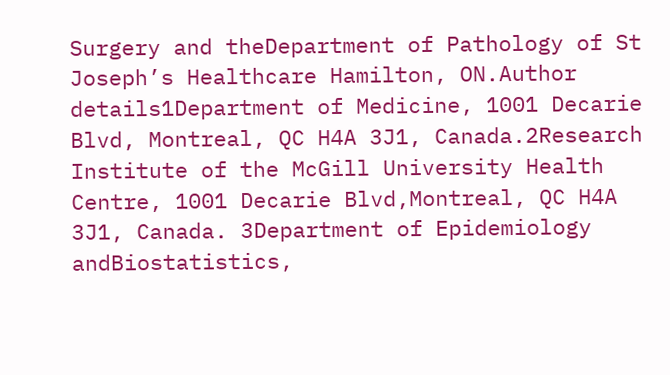Surgery and theDepartment of Pathology of St Joseph’s Healthcare Hamilton, ON.Author details1Department of Medicine, 1001 Decarie Blvd, Montreal, QC H4A 3J1, Canada.2Research Institute of the McGill University Health Centre, 1001 Decarie Blvd,Montreal, QC H4A 3J1, Canada. 3Department of Epidemiology andBiostatistics,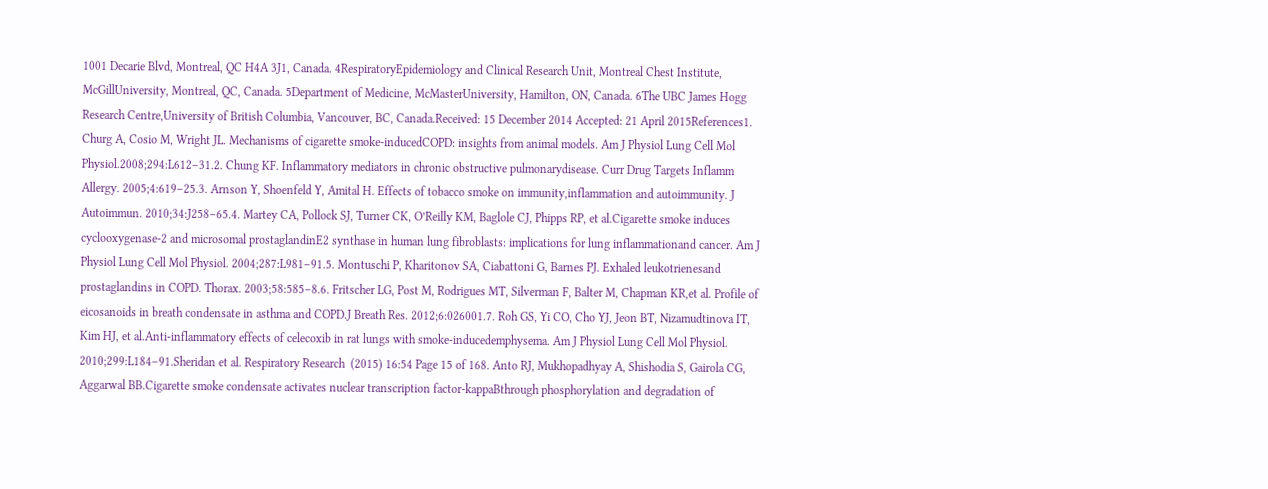1001 Decarie Blvd, Montreal, QC H4A 3J1, Canada. 4RespiratoryEpidemiology and Clinical Research Unit, Montreal Chest Institute, McGillUniversity, Montreal, QC, Canada. 5Department of Medicine, McMasterUniversity, Hamilton, ON, Canada. 6The UBC James Hogg Research Centre,University of British Columbia, Vancouver, BC, Canada.Received: 15 December 2014 Accepted: 21 April 2015References1. Churg A, Cosio M, Wright JL. Mechanisms of cigarette smoke-inducedCOPD: insights from animal models. Am J Physiol Lung Cell Mol Physiol.2008;294:L612–31.2. Chung KF. Inflammatory mediators in chronic obstructive pulmonarydisease. Curr Drug Targets Inflamm Allergy. 2005;4:619–25.3. Arnson Y, Shoenfeld Y, Amital H. Effects of tobacco smoke on immunity,inflammation and autoimmunity. J Autoimmun. 2010;34:J258–65.4. Martey CA, Pollock SJ, Turner CK, O’Reilly KM, Baglole CJ, Phipps RP, et al.Cigarette smoke induces cyclooxygenase-2 and microsomal prostaglandinE2 synthase in human lung fibroblasts: implications for lung inflammationand cancer. Am J Physiol Lung Cell Mol Physiol. 2004;287:L981–91.5. Montuschi P, Kharitonov SA, Ciabattoni G, Barnes PJ. Exhaled leukotrienesand prostaglandins in COPD. Thorax. 2003;58:585–8.6. Fritscher LG, Post M, Rodrigues MT, Silverman F, Balter M, Chapman KR,et al. Profile of eicosanoids in breath condensate in asthma and COPD.J Breath Res. 2012;6:026001.7. Roh GS, Yi CO, Cho YJ, Jeon BT, Nizamudtinova IT, Kim HJ, et al.Anti-inflammatory effects of celecoxib in rat lungs with smoke-inducedemphysema. Am J Physiol Lung Cell Mol Physiol. 2010;299:L184–91.Sheridan et al. Respiratory Research  (2015) 16:54 Page 15 of 168. Anto RJ, Mukhopadhyay A, Shishodia S, Gairola CG, Aggarwal BB.Cigarette smoke condensate activates nuclear transcription factor-kappaBthrough phosphorylation and degradation of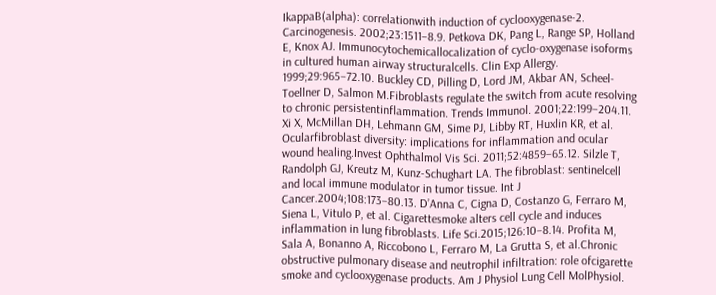IkappaB(alpha): correlationwith induction of cyclooxygenase-2. Carcinogenesis. 2002;23:1511–8.9. Petkova DK, Pang L, Range SP, Holland E, Knox AJ. Immunocytochemicallocalization of cyclo-oxygenase isoforms in cultured human airway structuralcells. Clin Exp Allergy. 1999;29:965–72.10. Buckley CD, Pilling D, Lord JM, Akbar AN, Scheel-Toellner D, Salmon M.Fibroblasts regulate the switch from acute resolving to chronic persistentinflammation. Trends Immunol. 2001;22:199–204.11. Xi X, McMillan DH, Lehmann GM, Sime PJ, Libby RT, Huxlin KR, et al. Ocularfibroblast diversity: implications for inflammation and ocular wound healing.Invest Ophthalmol Vis Sci. 2011;52:4859–65.12. Silzle T, Randolph GJ, Kreutz M, Kunz-Schughart LA. The fibroblast: sentinelcell and local immune modulator in tumor tissue. Int J Cancer.2004;108:173–80.13. D’Anna C, Cigna D, Costanzo G, Ferraro M, Siena L, Vitulo P, et al. Cigarettesmoke alters cell cycle and induces inflammation in lung fibroblasts. Life Sci.2015;126:10–8.14. Profita M, Sala A, Bonanno A, Riccobono L, Ferraro M, La Grutta S, et al.Chronic obstructive pulmonary disease and neutrophil infiltration: role ofcigarette smoke and cyclooxygenase products. Am J Physiol Lung Cell MolPhysiol.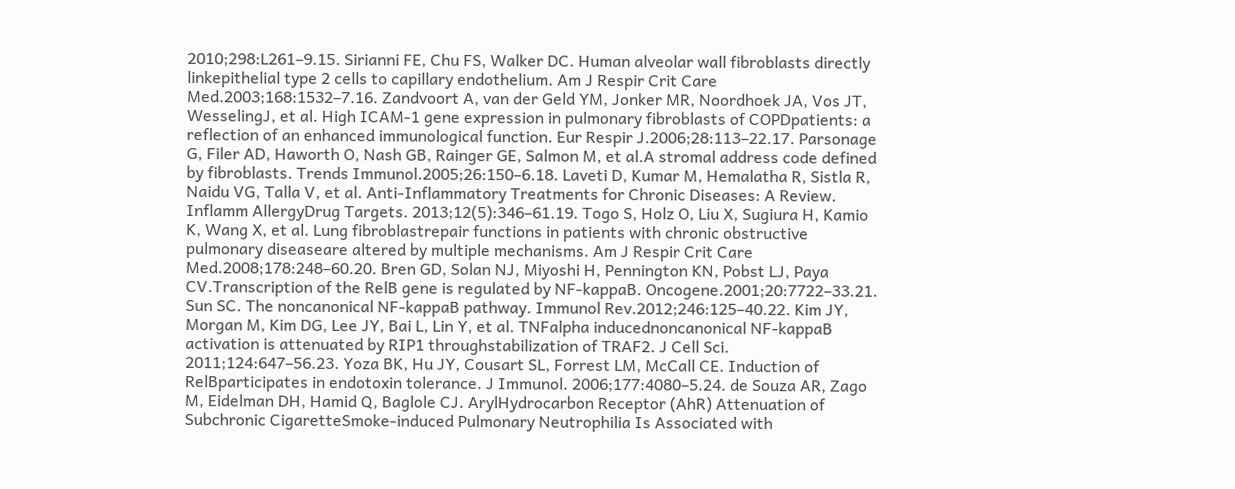2010;298:L261–9.15. Sirianni FE, Chu FS, Walker DC. Human alveolar wall fibroblasts directly linkepithelial type 2 cells to capillary endothelium. Am J Respir Crit Care Med.2003;168:1532–7.16. Zandvoort A, van der Geld YM, Jonker MR, Noordhoek JA, Vos JT, WesselingJ, et al. High ICAM-1 gene expression in pulmonary fibroblasts of COPDpatients: a reflection of an enhanced immunological function. Eur Respir J.2006;28:113–22.17. Parsonage G, Filer AD, Haworth O, Nash GB, Rainger GE, Salmon M, et al.A stromal address code defined by fibroblasts. Trends Immunol.2005;26:150–6.18. Laveti D, Kumar M, Hemalatha R, Sistla R, Naidu VG, Talla V, et al. Anti-Inflammatory Treatments for Chronic Diseases: A Review. Inflamm AllergyDrug Targets. 2013;12(5):346–61.19. Togo S, Holz O, Liu X, Sugiura H, Kamio K, Wang X, et al. Lung fibroblastrepair functions in patients with chronic obstructive pulmonary diseaseare altered by multiple mechanisms. Am J Respir Crit Care Med.2008;178:248–60.20. Bren GD, Solan NJ, Miyoshi H, Pennington KN, Pobst LJ, Paya CV.Transcription of the RelB gene is regulated by NF-kappaB. Oncogene.2001;20:7722–33.21. Sun SC. The noncanonical NF-kappaB pathway. Immunol Rev.2012;246:125–40.22. Kim JY, Morgan M, Kim DG, Lee JY, Bai L, Lin Y, et al. TNFalpha inducednoncanonical NF-kappaB activation is attenuated by RIP1 throughstabilization of TRAF2. J Cell Sci. 2011;124:647–56.23. Yoza BK, Hu JY, Cousart SL, Forrest LM, McCall CE. Induction of RelBparticipates in endotoxin tolerance. J Immunol. 2006;177:4080–5.24. de Souza AR, Zago M, Eidelman DH, Hamid Q, Baglole CJ. ArylHydrocarbon Receptor (AhR) Attenuation of Subchronic CigaretteSmoke-induced Pulmonary Neutrophilia Is Associated with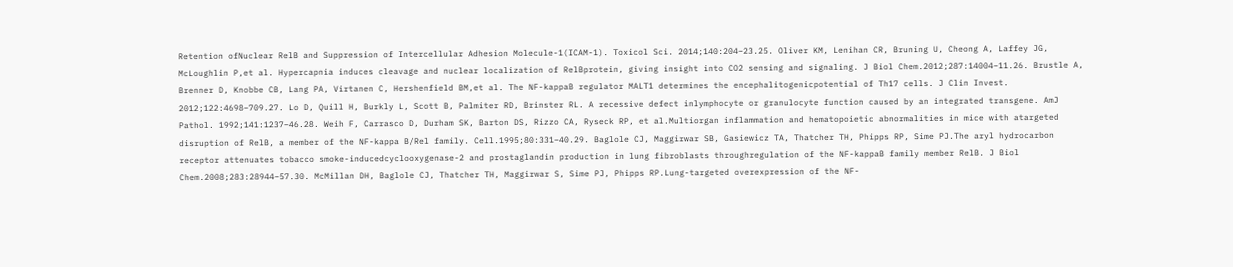Retention ofNuclear RelB and Suppression of Intercellular Adhesion Molecule-1(ICAM-1). Toxicol Sci. 2014;140:204–23.25. Oliver KM, Lenihan CR, Bruning U, Cheong A, Laffey JG, McLoughlin P,et al. Hypercapnia induces cleavage and nuclear localization of RelBprotein, giving insight into CO2 sensing and signaling. J Biol Chem.2012;287:14004–11.26. Brustle A, Brenner D, Knobbe CB, Lang PA, Virtanen C, Hershenfield BM,et al. The NF-kappaB regulator MALT1 determines the encephalitogenicpotential of Th17 cells. J Clin Invest. 2012;122:4698–709.27. Lo D, Quill H, Burkly L, Scott B, Palmiter RD, Brinster RL. A recessive defect inlymphocyte or granulocyte function caused by an integrated transgene. AmJ Pathol. 1992;141:1237–46.28. Weih F, Carrasco D, Durham SK, Barton DS, Rizzo CA, Ryseck RP, et al.Multiorgan inflammation and hematopoietic abnormalities in mice with atargeted disruption of RelB, a member of the NF-kappa B/Rel family. Cell.1995;80:331–40.29. Baglole CJ, Maggirwar SB, Gasiewicz TA, Thatcher TH, Phipps RP, Sime PJ.The aryl hydrocarbon receptor attenuates tobacco smoke-inducedcyclooxygenase-2 and prostaglandin production in lung fibroblasts throughregulation of the NF-kappaB family member RelB. J Biol Chem.2008;283:28944–57.30. McMillan DH, Baglole CJ, Thatcher TH, Maggirwar S, Sime PJ, Phipps RP.Lung-targeted overexpression of the NF-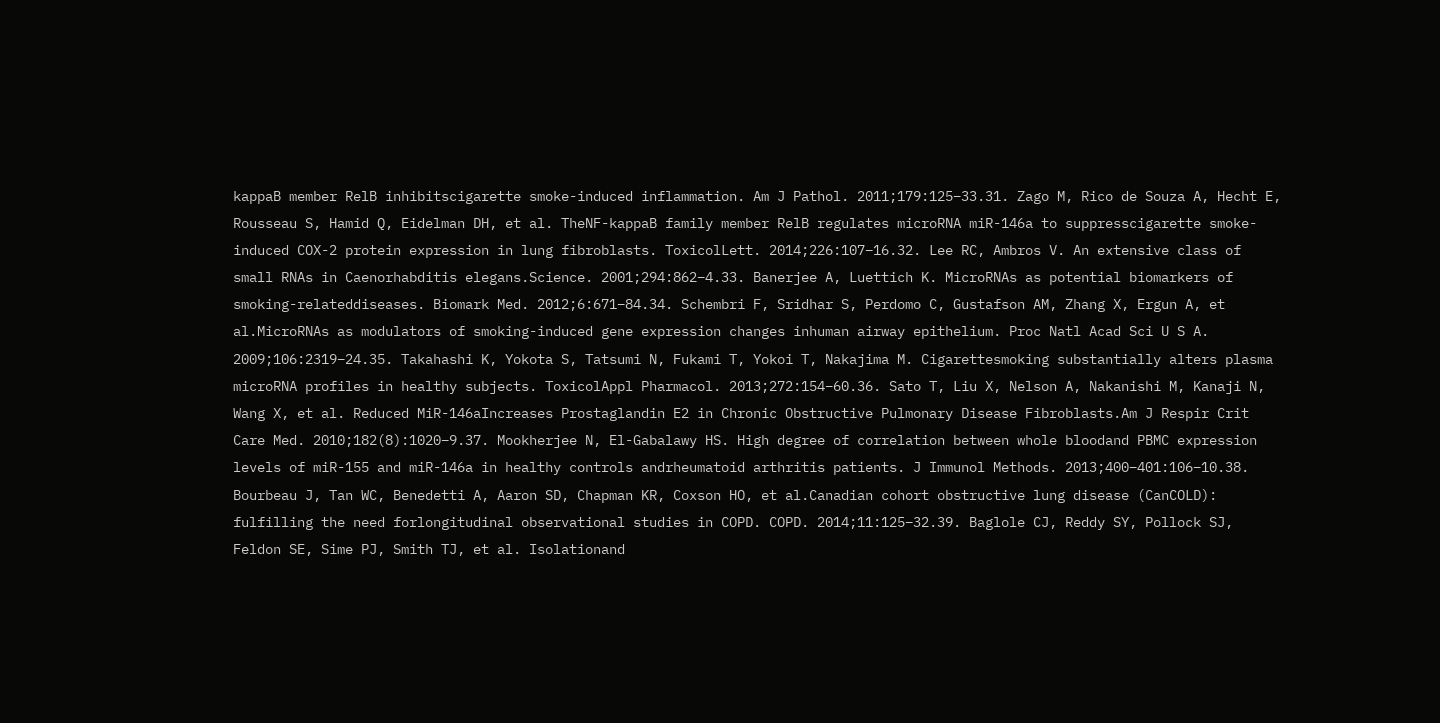kappaB member RelB inhibitscigarette smoke-induced inflammation. Am J Pathol. 2011;179:125–33.31. Zago M, Rico de Souza A, Hecht E, Rousseau S, Hamid Q, Eidelman DH, et al. TheNF-kappaB family member RelB regulates microRNA miR-146a to suppresscigarette smoke-induced COX-2 protein expression in lung fibroblasts. ToxicolLett. 2014;226:107–16.32. Lee RC, Ambros V. An extensive class of small RNAs in Caenorhabditis elegans.Science. 2001;294:862–4.33. Banerjee A, Luettich K. MicroRNAs as potential biomarkers of smoking-relateddiseases. Biomark Med. 2012;6:671–84.34. Schembri F, Sridhar S, Perdomo C, Gustafson AM, Zhang X, Ergun A, et al.MicroRNAs as modulators of smoking-induced gene expression changes inhuman airway epithelium. Proc Natl Acad Sci U S A. 2009;106:2319–24.35. Takahashi K, Yokota S, Tatsumi N, Fukami T, Yokoi T, Nakajima M. Cigarettesmoking substantially alters plasma microRNA profiles in healthy subjects. ToxicolAppl Pharmacol. 2013;272:154–60.36. Sato T, Liu X, Nelson A, Nakanishi M, Kanaji N, Wang X, et al. Reduced MiR-146aIncreases Prostaglandin E2 in Chronic Obstructive Pulmonary Disease Fibroblasts.Am J Respir Crit Care Med. 2010;182(8):1020–9.37. Mookherjee N, El-Gabalawy HS. High degree of correlation between whole bloodand PBMC expression levels of miR-155 and miR-146a in healthy controls andrheumatoid arthritis patients. J Immunol Methods. 2013;400–401:106–10.38. Bourbeau J, Tan WC, Benedetti A, Aaron SD, Chapman KR, Coxson HO, et al.Canadian cohort obstructive lung disease (CanCOLD): fulfilling the need forlongitudinal observational studies in COPD. COPD. 2014;11:125–32.39. Baglole CJ, Reddy SY, Pollock SJ, Feldon SE, Sime PJ, Smith TJ, et al. Isolationand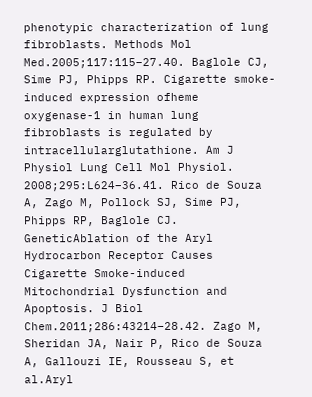phenotypic characterization of lung fibroblasts. Methods Mol Med.2005;117:115–27.40. Baglole CJ, Sime PJ, Phipps RP. Cigarette smoke-induced expression ofheme oxygenase-1 in human lung fibroblasts is regulated by intracellularglutathione. Am J Physiol Lung Cell Mol Physiol. 2008;295:L624–36.41. Rico de Souza A, Zago M, Pollock SJ, Sime PJ, Phipps RP, Baglole CJ. GeneticAblation of the Aryl Hydrocarbon Receptor Causes Cigarette Smoke-induced Mitochondrial Dysfunction and Apoptosis. J Biol Chem.2011;286:43214–28.42. Zago M, Sheridan JA, Nair P, Rico de Souza A, Gallouzi IE, Rousseau S, et al.Aryl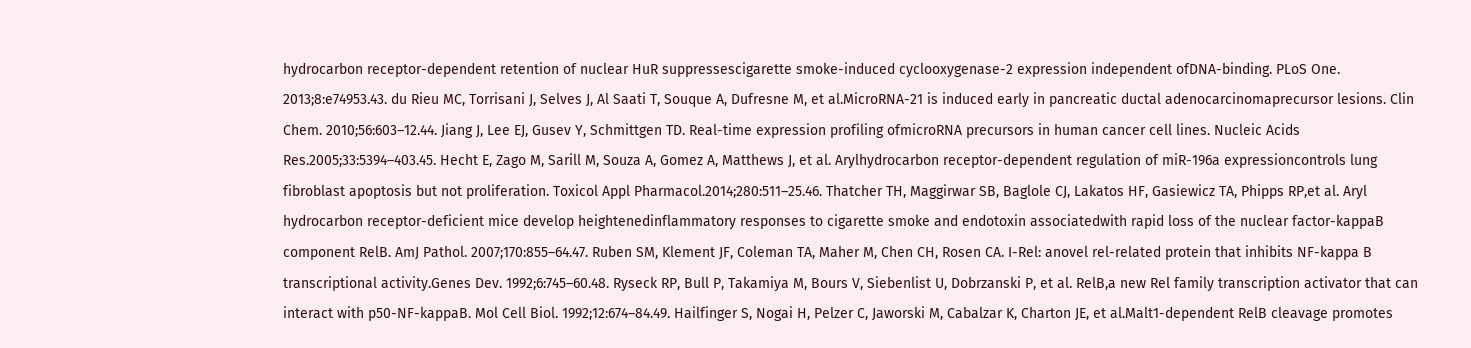hydrocarbon receptor-dependent retention of nuclear HuR suppressescigarette smoke-induced cyclooxygenase-2 expression independent ofDNA-binding. PLoS One. 2013;8:e74953.43. du Rieu MC, Torrisani J, Selves J, Al Saati T, Souque A, Dufresne M, et al.MicroRNA-21 is induced early in pancreatic ductal adenocarcinomaprecursor lesions. Clin Chem. 2010;56:603–12.44. Jiang J, Lee EJ, Gusev Y, Schmittgen TD. Real-time expression profiling ofmicroRNA precursors in human cancer cell lines. Nucleic Acids Res.2005;33:5394–403.45. Hecht E, Zago M, Sarill M, Souza A, Gomez A, Matthews J, et al. Arylhydrocarbon receptor-dependent regulation of miR-196a expressioncontrols lung fibroblast apoptosis but not proliferation. Toxicol Appl Pharmacol.2014;280:511–25.46. Thatcher TH, Maggirwar SB, Baglole CJ, Lakatos HF, Gasiewicz TA, Phipps RP,et al. Aryl hydrocarbon receptor-deficient mice develop heightenedinflammatory responses to cigarette smoke and endotoxin associatedwith rapid loss of the nuclear factor-kappaB component RelB. AmJ Pathol. 2007;170:855–64.47. Ruben SM, Klement JF, Coleman TA, Maher M, Chen CH, Rosen CA. I-Rel: anovel rel-related protein that inhibits NF-kappa B transcriptional activity.Genes Dev. 1992;6:745–60.48. Ryseck RP, Bull P, Takamiya M, Bours V, Siebenlist U, Dobrzanski P, et al. RelB,a new Rel family transcription activator that can interact with p50-NF-kappaB. Mol Cell Biol. 1992;12:674–84.49. Hailfinger S, Nogai H, Pelzer C, Jaworski M, Cabalzar K, Charton JE, et al.Malt1-dependent RelB cleavage promotes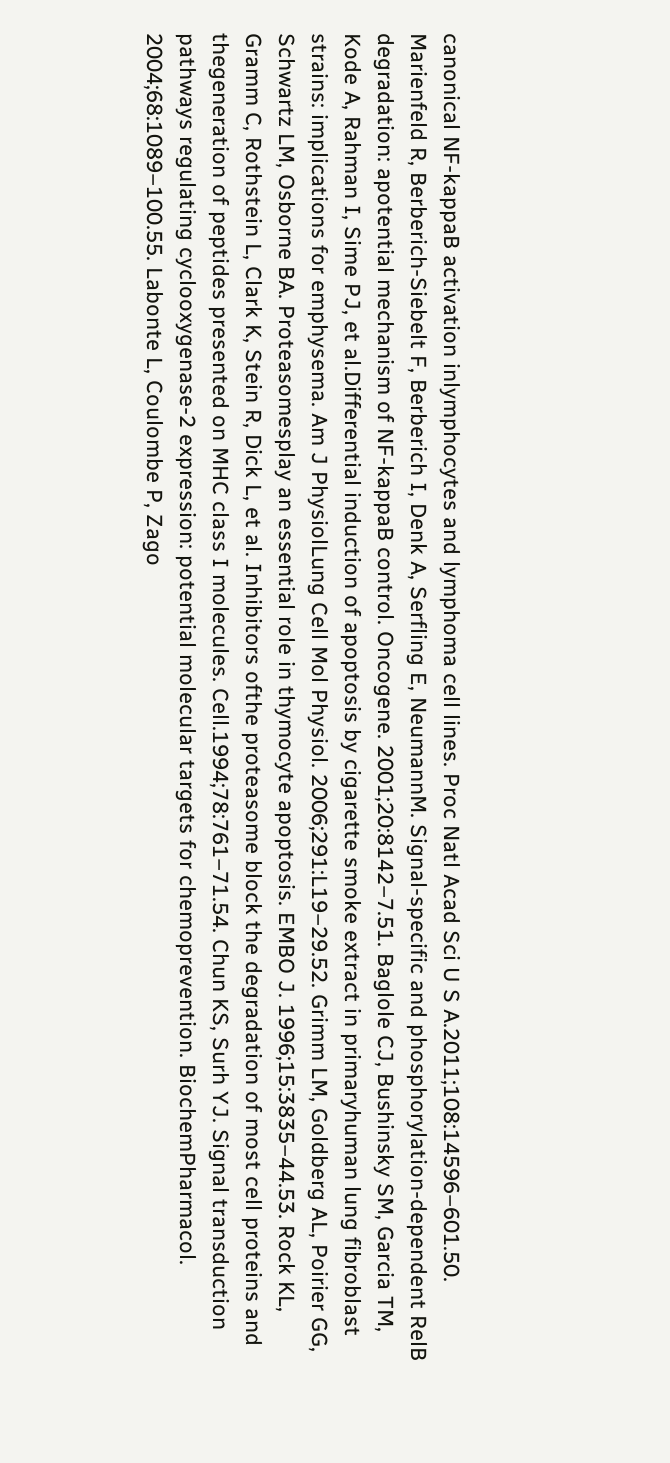canonical NF-kappaB activation inlymphocytes and lymphoma cell lines. Proc Natl Acad Sci U S A.2011;108:14596–601.50. Marienfeld R, Berberich-Siebelt F, Berberich I, Denk A, Serfling E, NeumannM. Signal-specific and phosphorylation-dependent RelB degradation: apotential mechanism of NF-kappaB control. Oncogene. 2001;20:8142–7.51. Baglole CJ, Bushinsky SM, Garcia TM, Kode A, Rahman I, Sime PJ, et al.Differential induction of apoptosis by cigarette smoke extract in primaryhuman lung fibroblast strains: implications for emphysema. Am J PhysiolLung Cell Mol Physiol. 2006;291:L19–29.52. Grimm LM, Goldberg AL, Poirier GG, Schwartz LM, Osborne BA. Proteasomesplay an essential role in thymocyte apoptosis. EMBO J. 1996;15:3835–44.53. Rock KL, Gramm C, Rothstein L, Clark K, Stein R, Dick L, et al. Inhibitors ofthe proteasome block the degradation of most cell proteins and thegeneration of peptides presented on MHC class I molecules. Cell.1994;78:761–71.54. Chun KS, Surh YJ. Signal transduction pathways regulating cyclooxygenase-2 expression: potential molecular targets for chemoprevention. BiochemPharmacol. 2004;68:1089–100.55. Labonte L, Coulombe P, Zago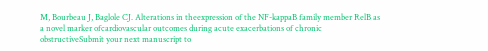M, Bourbeau J, Baglole CJ. Alterations in theexpression of the NF-kappaB family member RelB as a novel marker ofcardiovascular outcomes during acute exacerbations of chronic obstructiveSubmit your next manuscript to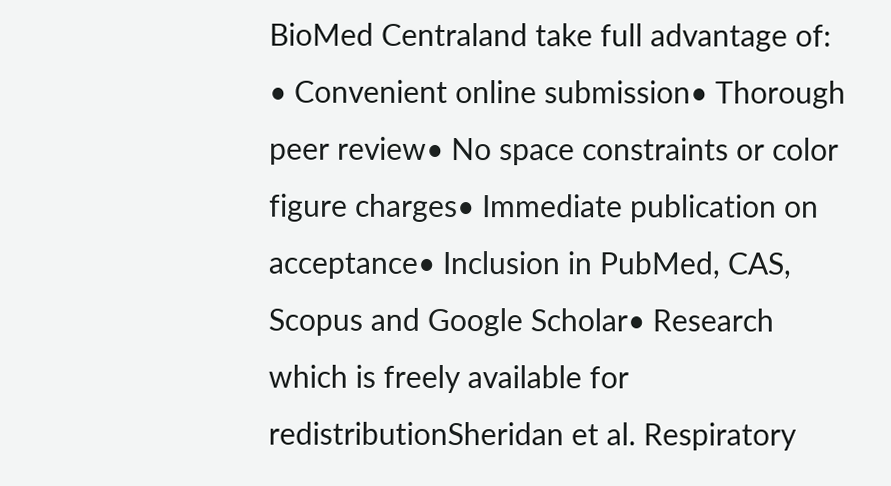BioMed Centraland take full advantage of: • Convenient online submission• Thorough peer review• No space constraints or color figure charges• Immediate publication on acceptance• Inclusion in PubMed, CAS, Scopus and Google Scholar• Research which is freely available for redistributionSheridan et al. Respiratory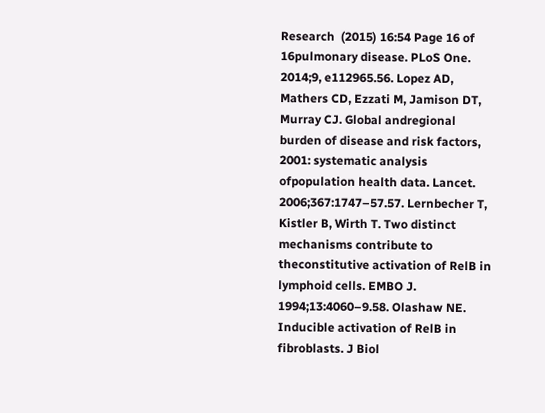Research  (2015) 16:54 Page 16 of 16pulmonary disease. PLoS One. 2014;9, e112965.56. Lopez AD, Mathers CD, Ezzati M, Jamison DT, Murray CJ. Global andregional burden of disease and risk factors, 2001: systematic analysis ofpopulation health data. Lancet. 2006;367:1747–57.57. Lernbecher T, Kistler B, Wirth T. Two distinct mechanisms contribute to theconstitutive activation of RelB in lymphoid cells. EMBO J. 1994;13:4060–9.58. Olashaw NE. Inducible activation of RelB in fibroblasts. J Biol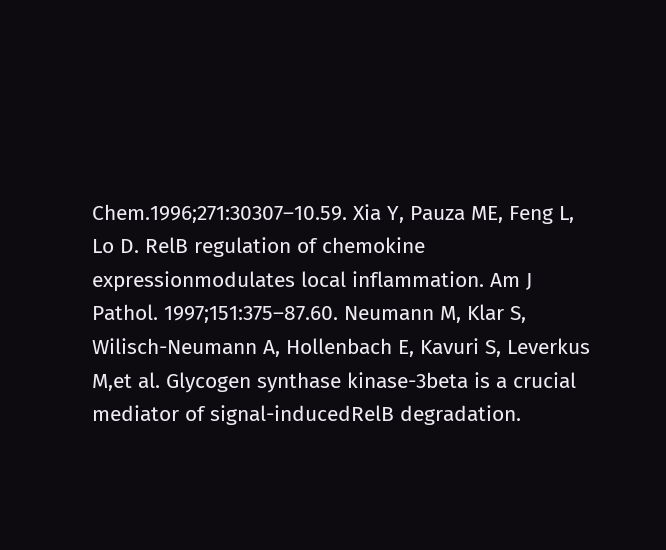Chem.1996;271:30307–10.59. Xia Y, Pauza ME, Feng L, Lo D. RelB regulation of chemokine expressionmodulates local inflammation. Am J Pathol. 1997;151:375–87.60. Neumann M, Klar S, Wilisch-Neumann A, Hollenbach E, Kavuri S, Leverkus M,et al. Glycogen synthase kinase-3beta is a crucial mediator of signal-inducedRelB degradation.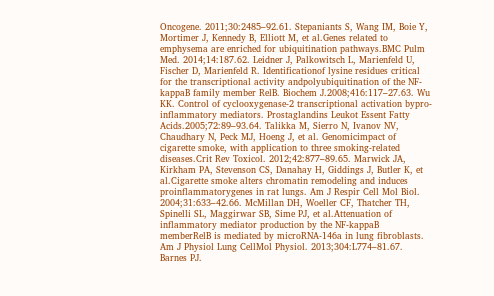Oncogene. 2011;30:2485–92.61. Stepaniants S, Wang IM, Boie Y, Mortimer J, Kennedy B, Elliott M, et al.Genes related to emphysema are enriched for ubiquitination pathways.BMC Pulm Med. 2014;14:187.62. Leidner J, Palkowitsch L, Marienfeld U, Fischer D, Marienfeld R. Identificationof lysine residues critical for the transcriptional activity andpolyubiquitination of the NF-kappaB family member RelB. Biochem J.2008;416:117–27.63. Wu KK. Control of cyclooxygenase-2 transcriptional activation bypro-inflammatory mediators. Prostaglandins Leukot Essent Fatty Acids.2005;72:89–93.64. Talikka M, Sierro N, Ivanov NV, Chaudhary N, Peck MJ, Hoeng J, et al. Genomicimpact of cigarette smoke, with application to three smoking-related diseases.Crit Rev Toxicol. 2012;42:877–89.65. Marwick JA, Kirkham PA, Stevenson CS, Danahay H, Giddings J, Butler K, et al.Cigarette smoke alters chromatin remodeling and induces proinflammatorygenes in rat lungs. Am J Respir Cell Mol Biol. 2004;31:633–42.66. McMillan DH, Woeller CF, Thatcher TH, Spinelli SL, Maggirwar SB, Sime PJ, et al.Attenuation of inflammatory mediator production by the NF-kappaB memberRelB is mediated by microRNA-146a in lung fibroblasts. Am J Physiol Lung CellMol Physiol. 2013;304:L774–81.67. Barnes PJ.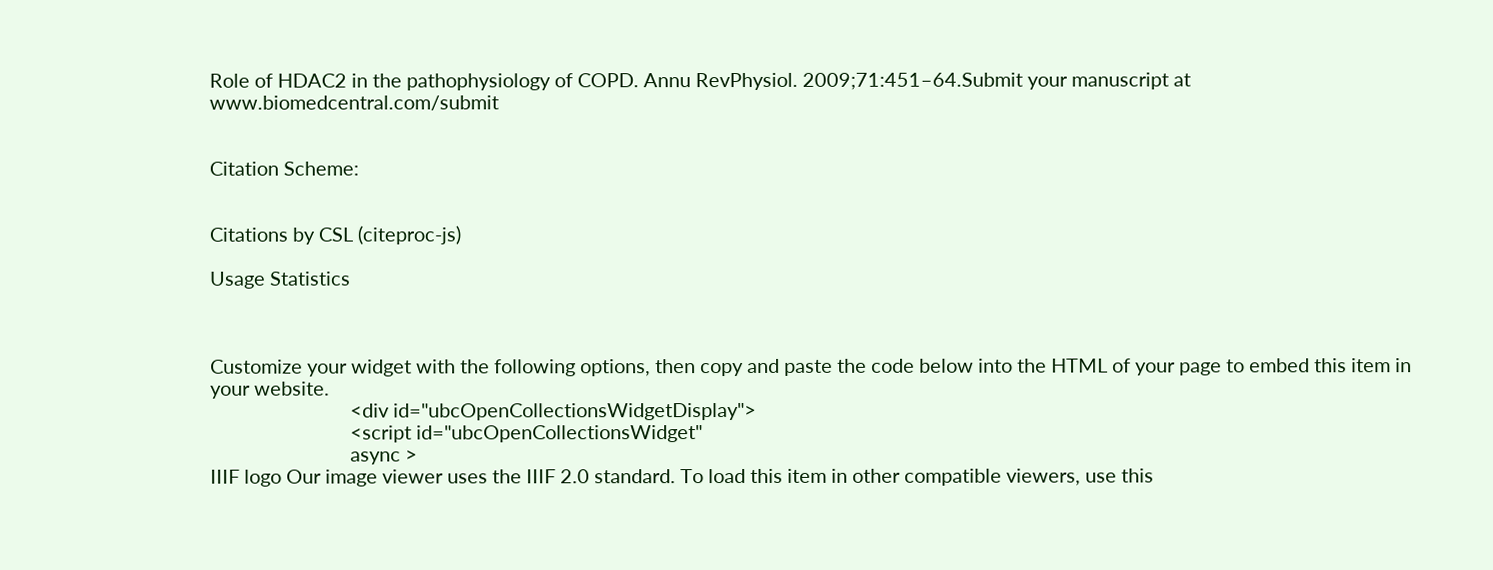Role of HDAC2 in the pathophysiology of COPD. Annu RevPhysiol. 2009;71:451–64.Submit your manuscript at www.biomedcentral.com/submit


Citation Scheme:


Citations by CSL (citeproc-js)

Usage Statistics



Customize your widget with the following options, then copy and paste the code below into the HTML of your page to embed this item in your website.
                            <div id="ubcOpenCollectionsWidgetDisplay">
                            <script id="ubcOpenCollectionsWidget"
                            async >
IIIF logo Our image viewer uses the IIIF 2.0 standard. To load this item in other compatible viewers, use this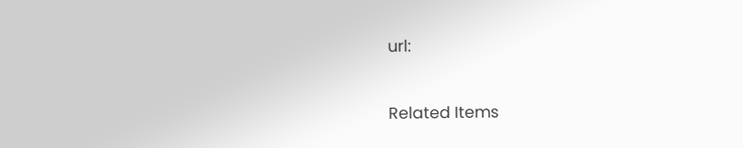url:


Related Items